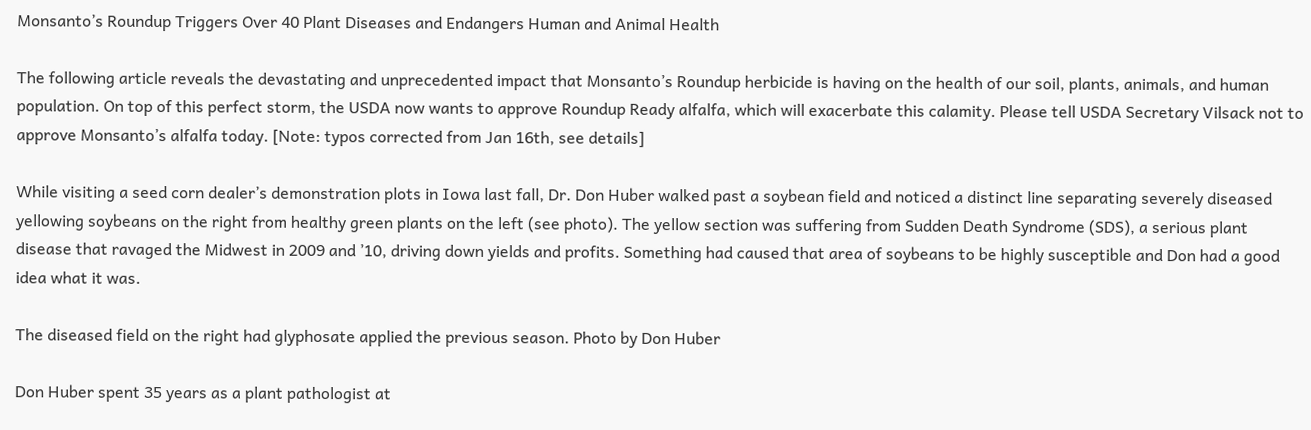Monsanto’s Roundup Triggers Over 40 Plant Diseases and Endangers Human and Animal Health

The following article reveals the devastating and unprecedented impact that Monsanto’s Roundup herbicide is having on the health of our soil, plants, animals, and human population. On top of this perfect storm, the USDA now wants to approve Roundup Ready alfalfa, which will exacerbate this calamity. Please tell USDA Secretary Vilsack not to approve Monsanto’s alfalfa today. [Note: typos corrected from Jan 16th, see details]

While visiting a seed corn dealer’s demonstration plots in Iowa last fall, Dr. Don Huber walked past a soybean field and noticed a distinct line separating severely diseased yellowing soybeans on the right from healthy green plants on the left (see photo). The yellow section was suffering from Sudden Death Syndrome (SDS), a serious plant disease that ravaged the Midwest in 2009 and ’10, driving down yields and profits. Something had caused that area of soybeans to be highly susceptible and Don had a good idea what it was.

The diseased field on the right had glyphosate applied the previous season. Photo by Don Huber

Don Huber spent 35 years as a plant pathologist at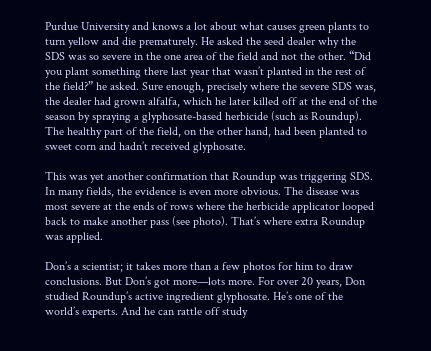Purdue University and knows a lot about what causes green plants to turn yellow and die prematurely. He asked the seed dealer why the SDS was so severe in the one area of the field and not the other. “Did you plant something there last year that wasn’t planted in the rest of the field?” he asked. Sure enough, precisely where the severe SDS was, the dealer had grown alfalfa, which he later killed off at the end of the season by spraying a glyphosate-based herbicide (such as Roundup). The healthy part of the field, on the other hand, had been planted to sweet corn and hadn’t received glyphosate.

This was yet another confirmation that Roundup was triggering SDS. In many fields, the evidence is even more obvious. The disease was most severe at the ends of rows where the herbicide applicator looped back to make another pass (see photo). That’s where extra Roundup was applied.

Don’s a scientist; it takes more than a few photos for him to draw conclusions. But Don’s got more—lots more. For over 20 years, Don studied Roundup’s active ingredient glyphosate. He’s one of the world’s experts. And he can rattle off study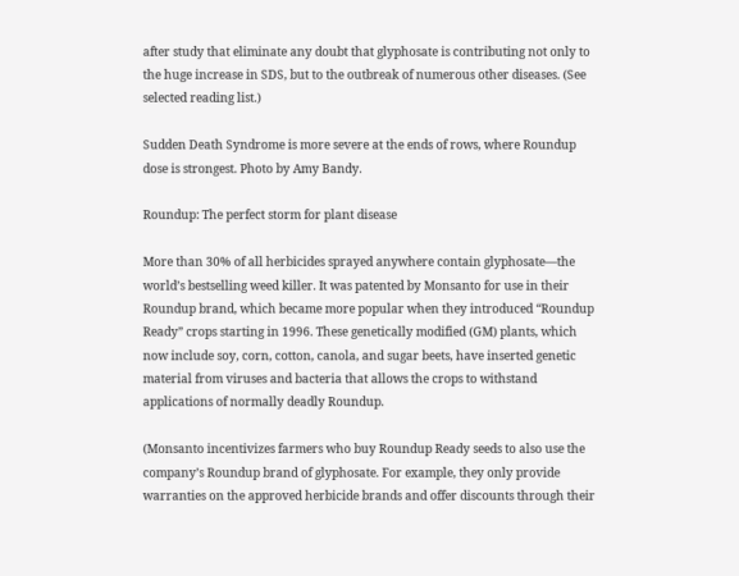after study that eliminate any doubt that glyphosate is contributing not only to the huge increase in SDS, but to the outbreak of numerous other diseases. (See selected reading list.)

Sudden Death Syndrome is more severe at the ends of rows, where Roundup dose is strongest. Photo by Amy Bandy.

Roundup: The perfect storm for plant disease

More than 30% of all herbicides sprayed anywhere contain glyphosate—the world’s bestselling weed killer. It was patented by Monsanto for use in their Roundup brand, which became more popular when they introduced “Roundup Ready” crops starting in 1996. These genetically modified (GM) plants, which now include soy, corn, cotton, canola, and sugar beets, have inserted genetic material from viruses and bacteria that allows the crops to withstand applications of normally deadly Roundup.

(Monsanto incentivizes farmers who buy Roundup Ready seeds to also use the company’s Roundup brand of glyphosate. For example, they only provide warranties on the approved herbicide brands and offer discounts through their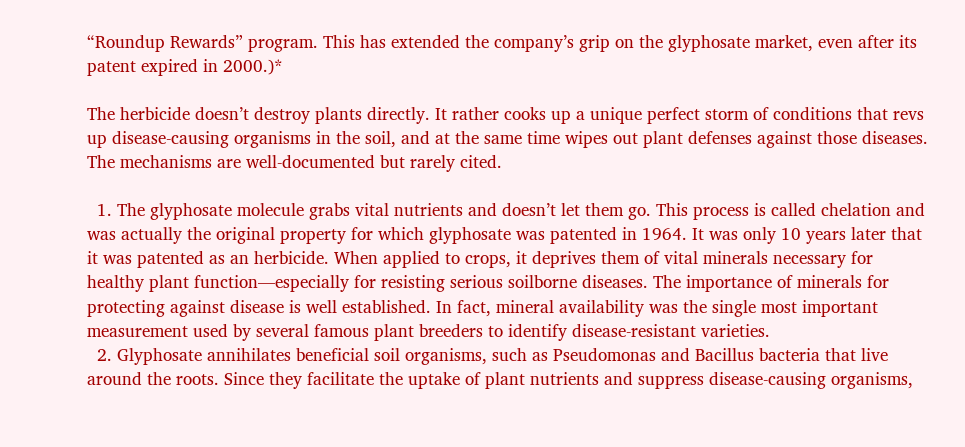“Roundup Rewards” program. This has extended the company’s grip on the glyphosate market, even after its patent expired in 2000.)*

The herbicide doesn’t destroy plants directly. It rather cooks up a unique perfect storm of conditions that revs up disease-causing organisms in the soil, and at the same time wipes out plant defenses against those diseases. The mechanisms are well-documented but rarely cited.

  1. The glyphosate molecule grabs vital nutrients and doesn’t let them go. This process is called chelation and was actually the original property for which glyphosate was patented in 1964. It was only 10 years later that it was patented as an herbicide. When applied to crops, it deprives them of vital minerals necessary for healthy plant function—especially for resisting serious soilborne diseases. The importance of minerals for protecting against disease is well established. In fact, mineral availability was the single most important measurement used by several famous plant breeders to identify disease-resistant varieties.
  2. Glyphosate annihilates beneficial soil organisms, such as Pseudomonas and Bacillus bacteria that live around the roots. Since they facilitate the uptake of plant nutrients and suppress disease-causing organisms,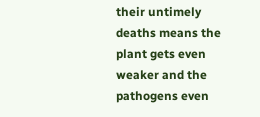their untimely deaths means the plant gets even weaker and the pathogens even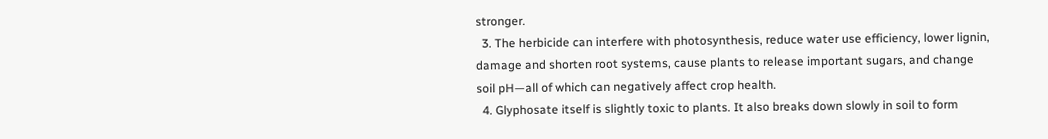stronger.
  3. The herbicide can interfere with photosynthesis, reduce water use efficiency, lower lignin, damage and shorten root systems, cause plants to release important sugars, and change soil pH—all of which can negatively affect crop health.
  4. Glyphosate itself is slightly toxic to plants. It also breaks down slowly in soil to form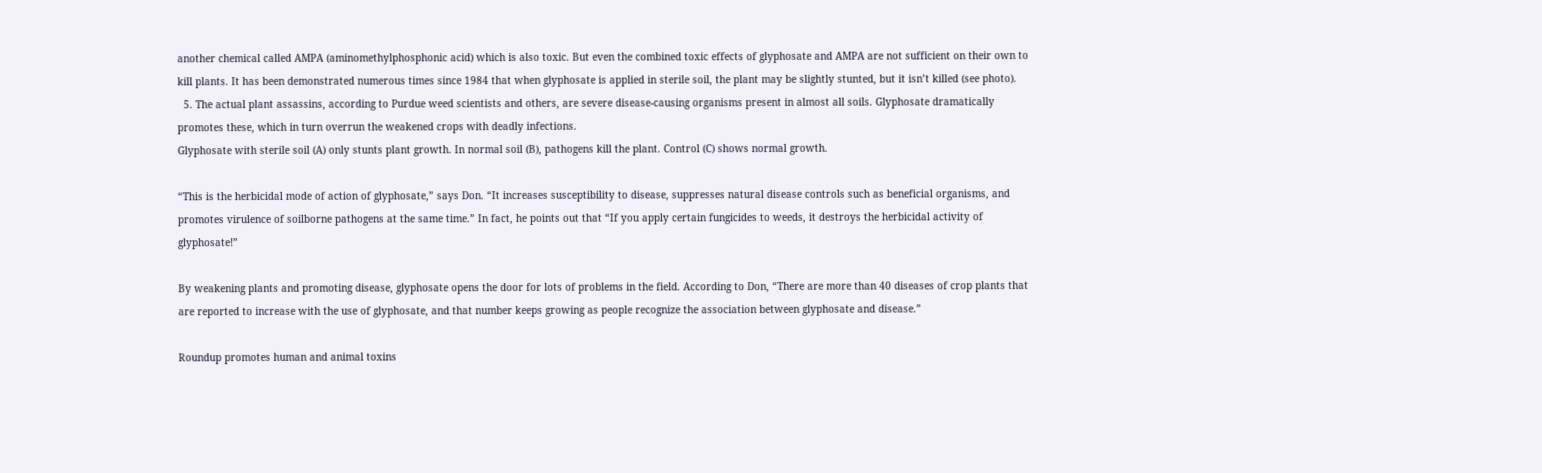another chemical called AMPA (aminomethylphosphonic acid) which is also toxic. But even the combined toxic effects of glyphosate and AMPA are not sufficient on their own to kill plants. It has been demonstrated numerous times since 1984 that when glyphosate is applied in sterile soil, the plant may be slightly stunted, but it isn’t killed (see photo).
  5. The actual plant assassins, according to Purdue weed scientists and others, are severe disease-causing organisms present in almost all soils. Glyphosate dramatically promotes these, which in turn overrun the weakened crops with deadly infections.
Glyphosate with sterile soil (A) only stunts plant growth. In normal soil (B), pathogens kill the plant. Control (C) shows normal growth.

“This is the herbicidal mode of action of glyphosate,” says Don. “It increases susceptibility to disease, suppresses natural disease controls such as beneficial organisms, and promotes virulence of soilborne pathogens at the same time.” In fact, he points out that “If you apply certain fungicides to weeds, it destroys the herbicidal activity of glyphosate!”

By weakening plants and promoting disease, glyphosate opens the door for lots of problems in the field. According to Don, “There are more than 40 diseases of crop plants that are reported to increase with the use of glyphosate, and that number keeps growing as people recognize the association between glyphosate and disease.”

Roundup promotes human and animal toxins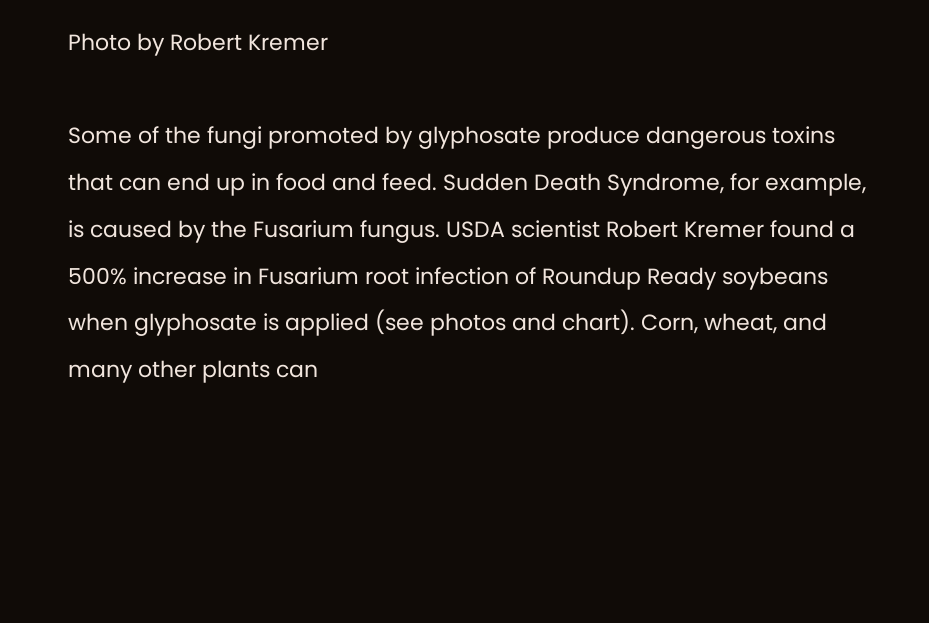Photo by Robert Kremer

Some of the fungi promoted by glyphosate produce dangerous toxins that can end up in food and feed. Sudden Death Syndrome, for example, is caused by the Fusarium fungus. USDA scientist Robert Kremer found a 500% increase in Fusarium root infection of Roundup Ready soybeans when glyphosate is applied (see photos and chart). Corn, wheat, and many other plants can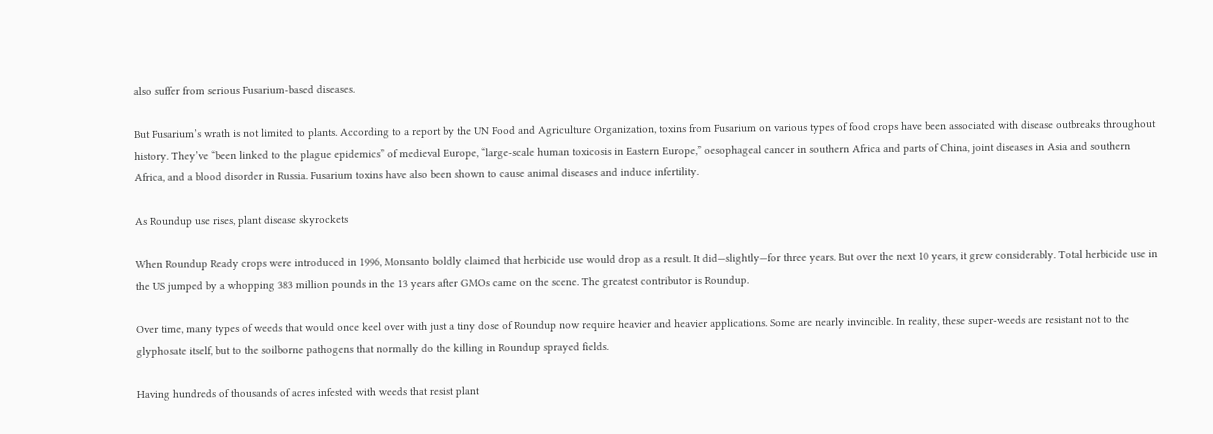also suffer from serious Fusarium-based diseases.

But Fusarium’s wrath is not limited to plants. According to a report by the UN Food and Agriculture Organization, toxins from Fusarium on various types of food crops have been associated with disease outbreaks throughout history. They’ve “been linked to the plague epidemics” of medieval Europe, “large-scale human toxicosis in Eastern Europe,” oesophageal cancer in southern Africa and parts of China, joint diseases in Asia and southern Africa, and a blood disorder in Russia. Fusarium toxins have also been shown to cause animal diseases and induce infertility.

As Roundup use rises, plant disease skyrockets

When Roundup Ready crops were introduced in 1996, Monsanto boldly claimed that herbicide use would drop as a result. It did—slightly—for three years. But over the next 10 years, it grew considerably. Total herbicide use in the US jumped by a whopping 383 million pounds in the 13 years after GMOs came on the scene. The greatest contributor is Roundup.

Over time, many types of weeds that would once keel over with just a tiny dose of Roundup now require heavier and heavier applications. Some are nearly invincible. In reality, these super-weeds are resistant not to the glyphosate itself, but to the soilborne pathogens that normally do the killing in Roundup sprayed fields.

Having hundreds of thousands of acres infested with weeds that resist plant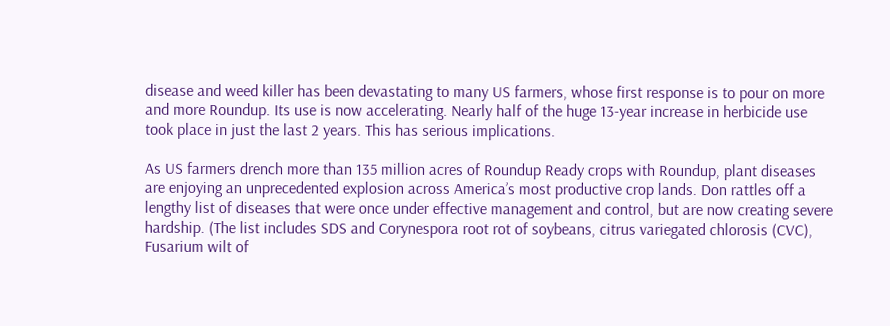disease and weed killer has been devastating to many US farmers, whose first response is to pour on more and more Roundup. Its use is now accelerating. Nearly half of the huge 13-year increase in herbicide use took place in just the last 2 years. This has serious implications.

As US farmers drench more than 135 million acres of Roundup Ready crops with Roundup, plant diseases are enjoying an unprecedented explosion across America’s most productive crop lands. Don rattles off a lengthy list of diseases that were once under effective management and control, but are now creating severe hardship. (The list includes SDS and Corynespora root rot of soybeans, citrus variegated chlorosis (CVC), Fusarium wilt of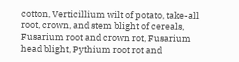cotton, Verticillium wilt of potato, take-all root, crown, and stem blight of cereals, Fusarium root and crown rot, Fusarium head blight, Pythium root rot and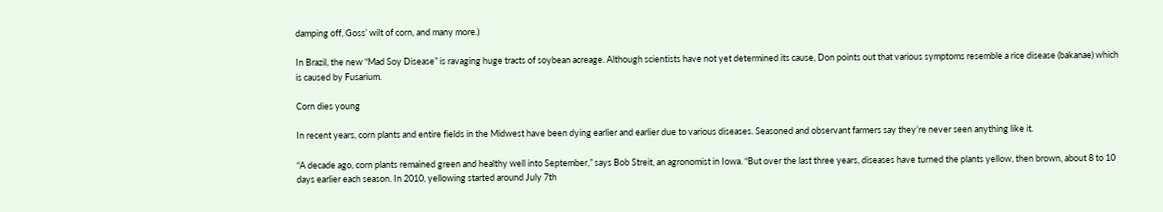damping off, Goss’ wilt of corn, and many more.)

In Brazil, the new “Mad Soy Disease” is ravaging huge tracts of soybean acreage. Although scientists have not yet determined its cause, Don points out that various symptoms resemble a rice disease (bakanae) which is caused by Fusarium.

Corn dies young

In recent years, corn plants and entire fields in the Midwest have been dying earlier and earlier due to various diseases. Seasoned and observant farmers say they’re never seen anything like it.

“A decade ago, corn plants remained green and healthy well into September,” says Bob Streit, an agronomist in Iowa. “But over the last three years, diseases have turned the plants yellow, then brown, about 8 to 10 days earlier each season. In 2010, yellowing started around July 7th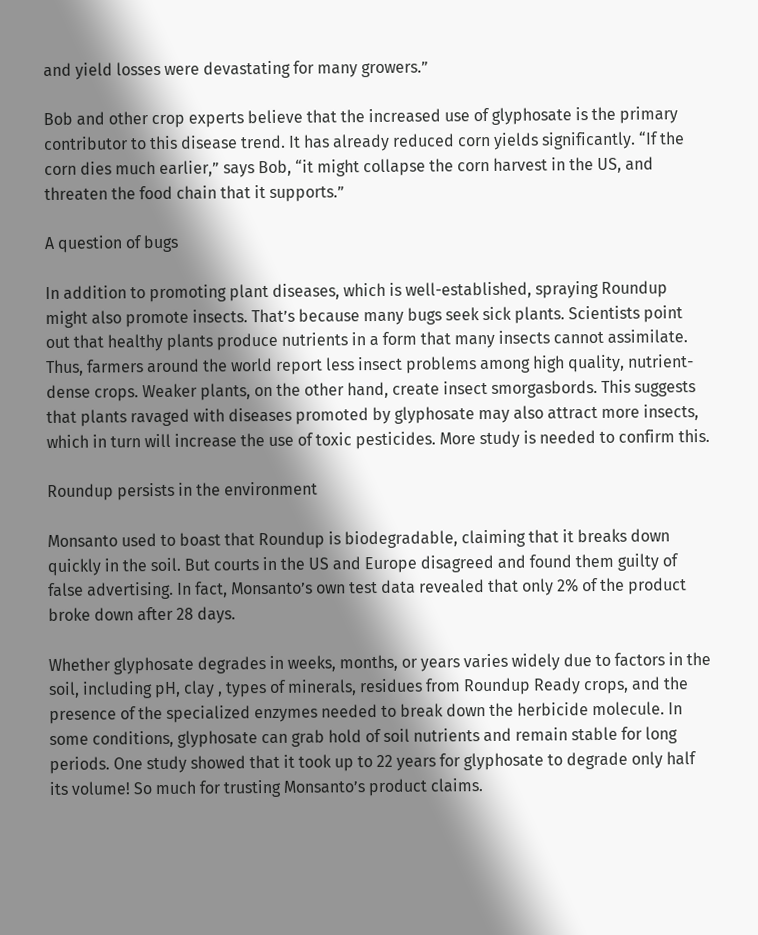and yield losses were devastating for many growers.”

Bob and other crop experts believe that the increased use of glyphosate is the primary contributor to this disease trend. It has already reduced corn yields significantly. “If the corn dies much earlier,” says Bob, “it might collapse the corn harvest in the US, and threaten the food chain that it supports.”

A question of bugs

In addition to promoting plant diseases, which is well-established, spraying Roundup might also promote insects. That’s because many bugs seek sick plants. Scientists point out that healthy plants produce nutrients in a form that many insects cannot assimilate. Thus, farmers around the world report less insect problems among high quality, nutrient-dense crops. Weaker plants, on the other hand, create insect smorgasbords. This suggests that plants ravaged with diseases promoted by glyphosate may also attract more insects, which in turn will increase the use of toxic pesticides. More study is needed to confirm this.

Roundup persists in the environment

Monsanto used to boast that Roundup is biodegradable, claiming that it breaks down quickly in the soil. But courts in the US and Europe disagreed and found them guilty of false advertising. In fact, Monsanto’s own test data revealed that only 2% of the product broke down after 28 days.

Whether glyphosate degrades in weeks, months, or years varies widely due to factors in the soil, including pH, clay , types of minerals, residues from Roundup Ready crops, and the presence of the specialized enzymes needed to break down the herbicide molecule. In some conditions, glyphosate can grab hold of soil nutrients and remain stable for long periods. One study showed that it took up to 22 years for glyphosate to degrade only half its volume! So much for trusting Monsanto’s product claims.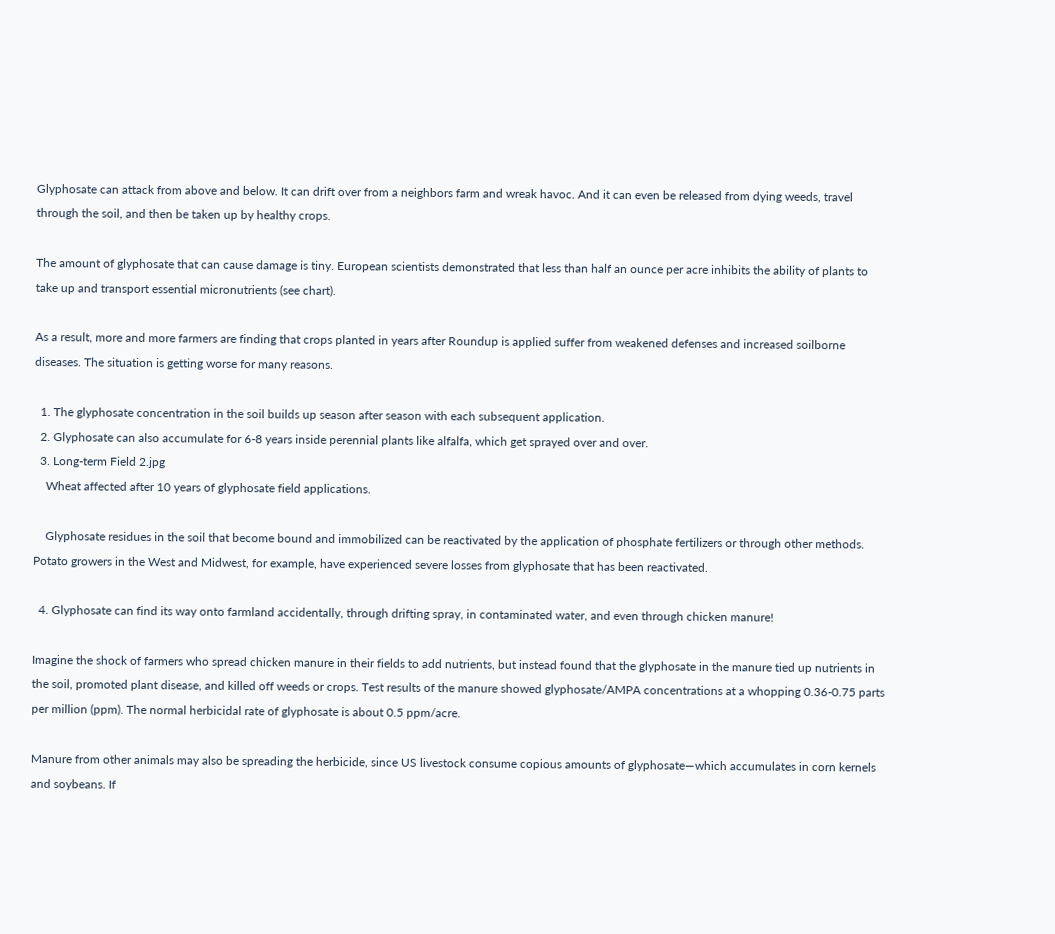Glyphosate can attack from above and below. It can drift over from a neighbors farm and wreak havoc. And it can even be released from dying weeds, travel through the soil, and then be taken up by healthy crops.

The amount of glyphosate that can cause damage is tiny. European scientists demonstrated that less than half an ounce per acre inhibits the ability of plants to take up and transport essential micronutrients (see chart).

As a result, more and more farmers are finding that crops planted in years after Roundup is applied suffer from weakened defenses and increased soilborne diseases. The situation is getting worse for many reasons.

  1. The glyphosate concentration in the soil builds up season after season with each subsequent application.
  2. Glyphosate can also accumulate for 6-8 years inside perennial plants like alfalfa, which get sprayed over and over.
  3. Long-term Field 2.jpg
    Wheat affected after 10 years of glyphosate field applications.

    Glyphosate residues in the soil that become bound and immobilized can be reactivated by the application of phosphate fertilizers or through other methods. Potato growers in the West and Midwest, for example, have experienced severe losses from glyphosate that has been reactivated.

  4. Glyphosate can find its way onto farmland accidentally, through drifting spray, in contaminated water, and even through chicken manure!

Imagine the shock of farmers who spread chicken manure in their fields to add nutrients, but instead found that the glyphosate in the manure tied up nutrients in the soil, promoted plant disease, and killed off weeds or crops. Test results of the manure showed glyphosate/AMPA concentrations at a whopping 0.36-0.75 parts per million (ppm). The normal herbicidal rate of glyphosate is about 0.5 ppm/acre.

Manure from other animals may also be spreading the herbicide, since US livestock consume copious amounts of glyphosate—which accumulates in corn kernels and soybeans. If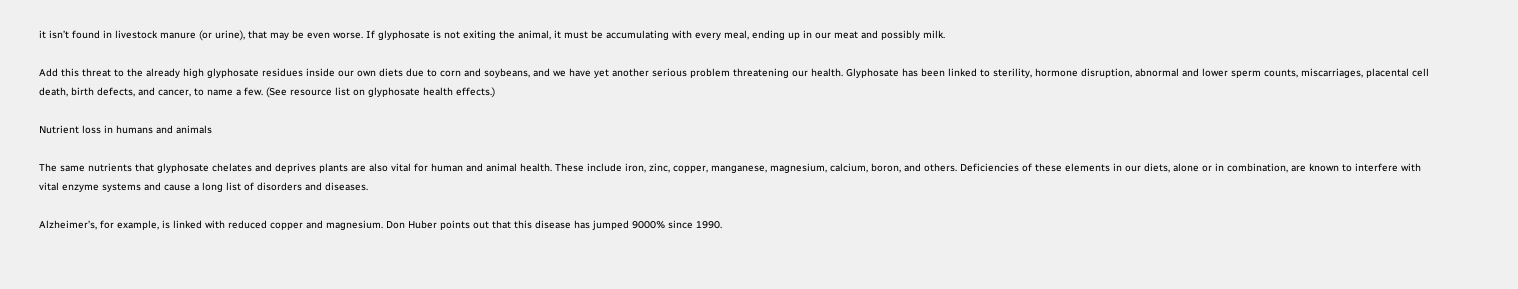it isn’t found in livestock manure (or urine), that may be even worse. If glyphosate is not exiting the animal, it must be accumulating with every meal, ending up in our meat and possibly milk.

Add this threat to the already high glyphosate residues inside our own diets due to corn and soybeans, and we have yet another serious problem threatening our health. Glyphosate has been linked to sterility, hormone disruption, abnormal and lower sperm counts, miscarriages, placental cell death, birth defects, and cancer, to name a few. (See resource list on glyphosate health effects.)

Nutrient loss in humans and animals

The same nutrients that glyphosate chelates and deprives plants are also vital for human and animal health. These include iron, zinc, copper, manganese, magnesium, calcium, boron, and others. Deficiencies of these elements in our diets, alone or in combination, are known to interfere with vital enzyme systems and cause a long list of disorders and diseases.

Alzheimer’s, for example, is linked with reduced copper and magnesium. Don Huber points out that this disease has jumped 9000% since 1990.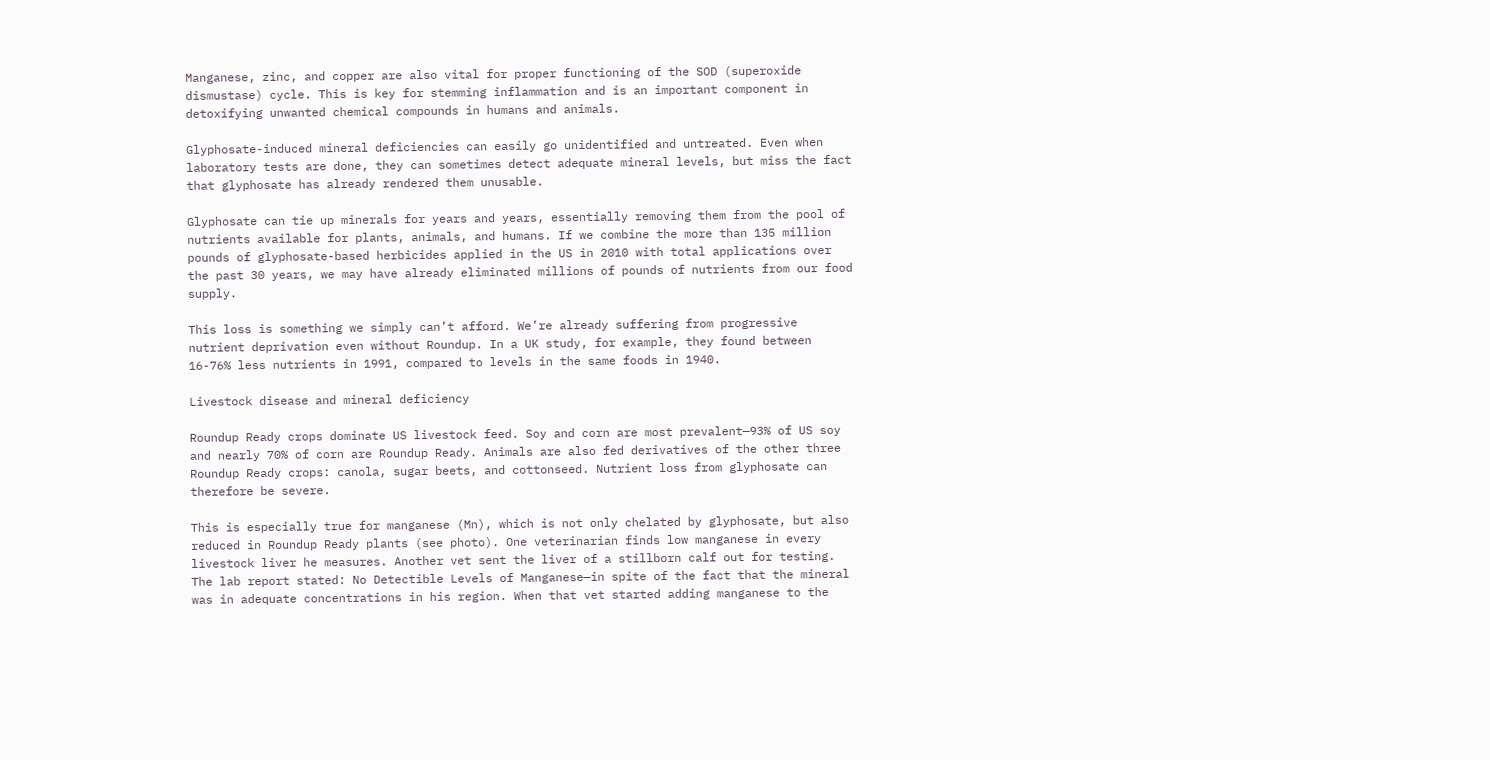Manganese, zinc, and copper are also vital for proper functioning of the SOD (superoxide dismustase) cycle. This is key for stemming inflammation and is an important component in detoxifying unwanted chemical compounds in humans and animals.

Glyphosate-induced mineral deficiencies can easily go unidentified and untreated. Even when laboratory tests are done, they can sometimes detect adequate mineral levels, but miss the fact that glyphosate has already rendered them unusable.

Glyphosate can tie up minerals for years and years, essentially removing them from the pool of nutrients available for plants, animals, and humans. If we combine the more than 135 million pounds of glyphosate-based herbicides applied in the US in 2010 with total applications over the past 30 years, we may have already eliminated millions of pounds of nutrients from our food supply.

This loss is something we simply can’t afford. We’re already suffering from progressive nutrient deprivation even without Roundup. In a UK study, for example, they found between 16-76% less nutrients in 1991, compared to levels in the same foods in 1940.

Livestock disease and mineral deficiency

Roundup Ready crops dominate US livestock feed. Soy and corn are most prevalent—93% of US soy and nearly 70% of corn are Roundup Ready. Animals are also fed derivatives of the other three Roundup Ready crops: canola, sugar beets, and cottonseed. Nutrient loss from glyphosate can therefore be severe.

This is especially true for manganese (Mn), which is not only chelated by glyphosate, but also reduced in Roundup Ready plants (see photo). One veterinarian finds low manganese in every livestock liver he measures. Another vet sent the liver of a stillborn calf out for testing. The lab report stated: No Detectible Levels of Manganese—in spite of the fact that the mineral was in adequate concentrations in his region. When that vet started adding manganese to the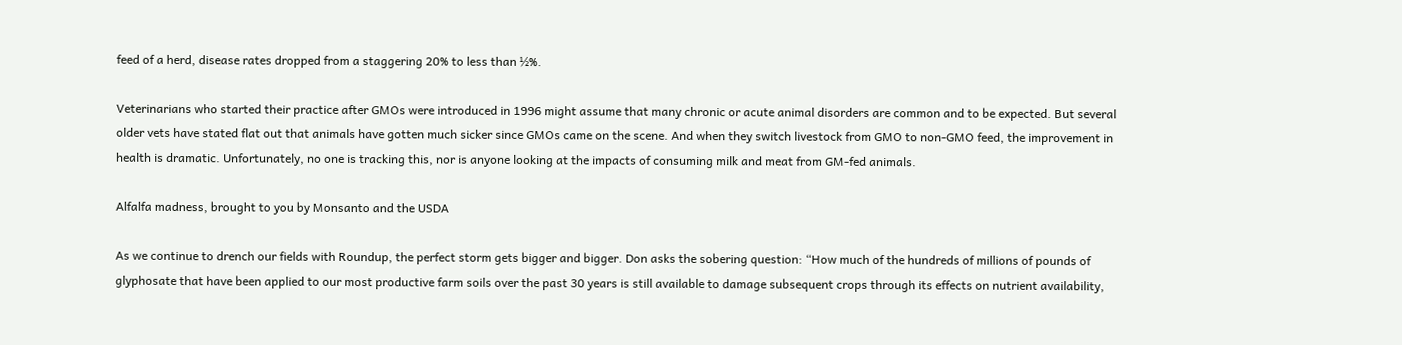feed of a herd, disease rates dropped from a staggering 20% to less than ½%.

Veterinarians who started their practice after GMOs were introduced in 1996 might assume that many chronic or acute animal disorders are common and to be expected. But several older vets have stated flat out that animals have gotten much sicker since GMOs came on the scene. And when they switch livestock from GMO to non-GMO feed, the improvement in health is dramatic. Unfortunately, no one is tracking this, nor is anyone looking at the impacts of consuming milk and meat from GM-fed animals.

Alfalfa madness, brought to you by Monsanto and the USDA

As we continue to drench our fields with Roundup, the perfect storm gets bigger and bigger. Don asks the sobering question: “How much of the hundreds of millions of pounds of glyphosate that have been applied to our most productive farm soils over the past 30 years is still available to damage subsequent crops through its effects on nutrient availability,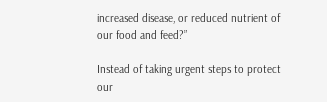increased disease, or reduced nutrient of our food and feed?”

Instead of taking urgent steps to protect our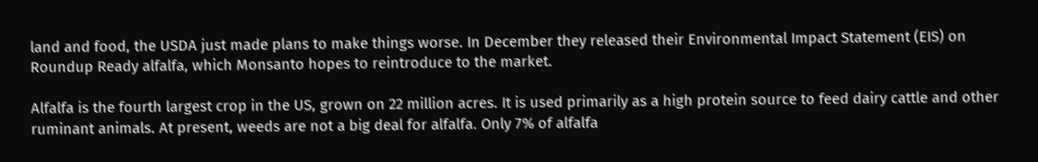land and food, the USDA just made plans to make things worse. In December they released their Environmental Impact Statement (EIS) on Roundup Ready alfalfa, which Monsanto hopes to reintroduce to the market.

Alfalfa is the fourth largest crop in the US, grown on 22 million acres. It is used primarily as a high protein source to feed dairy cattle and other ruminant animals. At present, weeds are not a big deal for alfalfa. Only 7% of alfalfa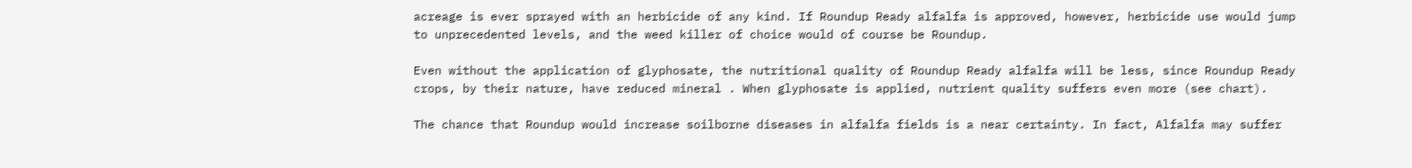acreage is ever sprayed with an herbicide of any kind. If Roundup Ready alfalfa is approved, however, herbicide use would jump to unprecedented levels, and the weed killer of choice would of course be Roundup.

Even without the application of glyphosate, the nutritional quality of Roundup Ready alfalfa will be less, since Roundup Ready crops, by their nature, have reduced mineral . When glyphosate is applied, nutrient quality suffers even more (see chart).

The chance that Roundup would increase soilborne diseases in alfalfa fields is a near certainty. In fact, Alfalfa may suffer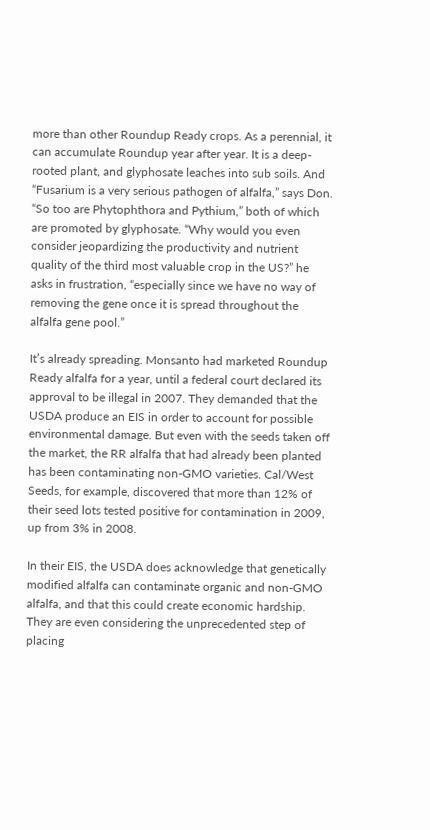more than other Roundup Ready crops. As a perennial, it can accumulate Roundup year after year. It is a deep-rooted plant, and glyphosate leaches into sub soils. And “Fusarium is a very serious pathogen of alfalfa,” says Don. “So too are Phytophthora and Pythium,” both of which are promoted by glyphosate. “Why would you even consider jeopardizing the productivity and nutrient quality of the third most valuable crop in the US?” he asks in frustration, “especially since we have no way of removing the gene once it is spread throughout the alfalfa gene pool.”

It’s already spreading. Monsanto had marketed Roundup Ready alfalfa for a year, until a federal court declared its approval to be illegal in 2007. They demanded that the USDA produce an EIS in order to account for possible environmental damage. But even with the seeds taken off the market, the RR alfalfa that had already been planted has been contaminating non-GMO varieties. Cal/West Seeds, for example, discovered that more than 12% of their seed lots tested positive for contamination in 2009, up from 3% in 2008.

In their EIS, the USDA does acknowledge that genetically modified alfalfa can contaminate organic and non-GMO alfalfa, and that this could create economic hardship. They are even considering the unprecedented step of placing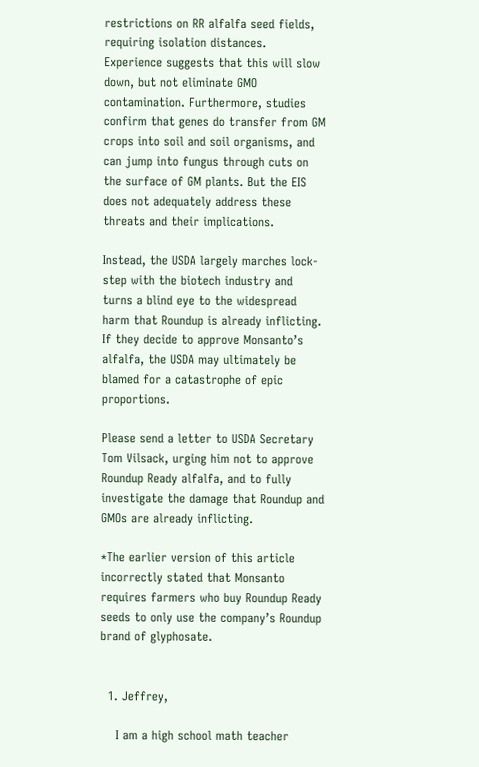restrictions on RR alfalfa seed fields, requiring isolation distances. Experience suggests that this will slow down, but not eliminate GMO contamination. Furthermore, studies confirm that genes do transfer from GM crops into soil and soil organisms, and can jump into fungus through cuts on the surface of GM plants. But the EIS does not adequately address these threats and their implications.

Instead, the USDA largely marches lock-step with the biotech industry and turns a blind eye to the widespread harm that Roundup is already inflicting. If they decide to approve Monsanto’s alfalfa, the USDA may ultimately be blamed for a catastrophe of epic proportions.

Please send a letter to USDA Secretary Tom Vilsack, urging him not to approve Roundup Ready alfalfa, and to fully investigate the damage that Roundup and GMOs are already inflicting.

*The earlier version of this article incorrectly stated that Monsanto requires farmers who buy Roundup Ready seeds to only use the company’s Roundup brand of glyphosate.


  1. Jeffrey,

    I am a high school math teacher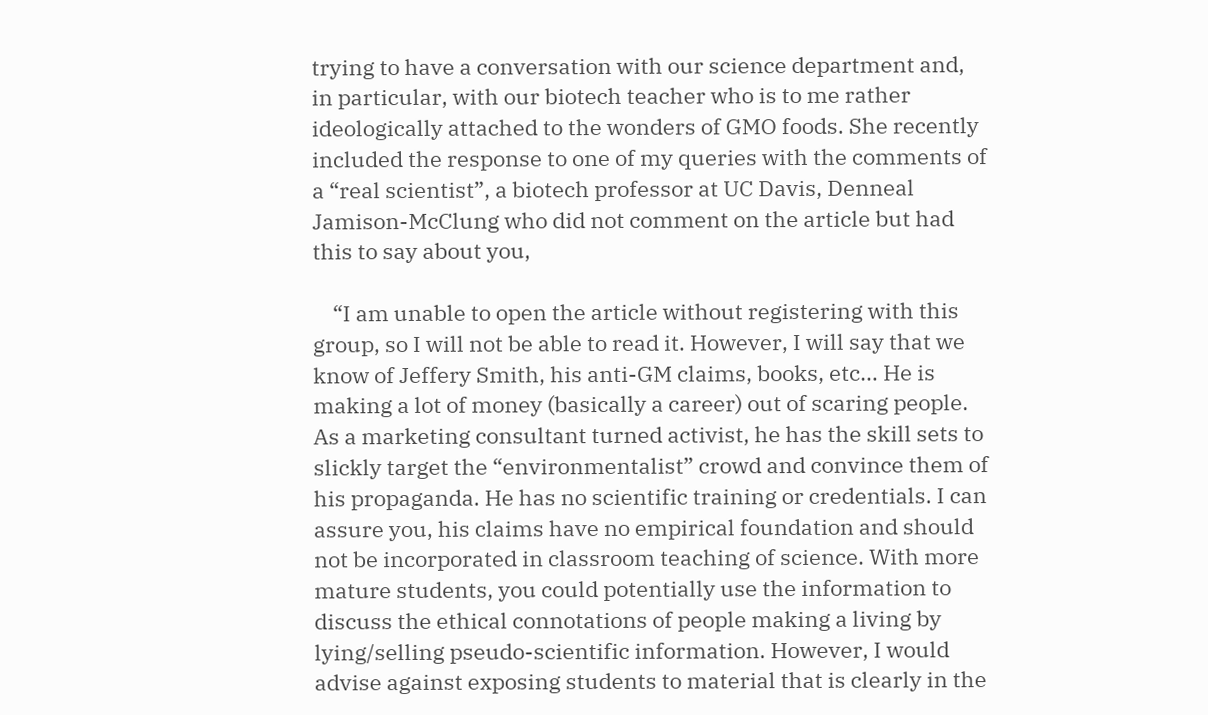trying to have a conversation with our science department and, in particular, with our biotech teacher who is to me rather ideologically attached to the wonders of GMO foods. She recently included the response to one of my queries with the comments of a “real scientist”, a biotech professor at UC Davis, Denneal Jamison-McClung who did not comment on the article but had this to say about you,

    “I am unable to open the article without registering with this group, so I will not be able to read it. However, I will say that we know of Jeffery Smith, his anti-GM claims, books, etc… He is making a lot of money (basically a career) out of scaring people. As a marketing consultant turned activist, he has the skill sets to slickly target the “environmentalist” crowd and convince them of his propaganda. He has no scientific training or credentials. I can assure you, his claims have no empirical foundation and should not be incorporated in classroom teaching of science. With more mature students, you could potentially use the information to discuss the ethical connotations of people making a living by lying/selling pseudo-scientific information. However, I would advise against exposing students to material that is clearly in the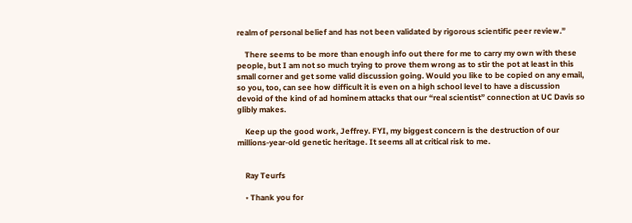realm of personal belief and has not been validated by rigorous scientific peer review.”

    There seems to be more than enough info out there for me to carry my own with these people, but I am not so much trying to prove them wrong as to stir the pot at least in this small corner and get some valid discussion going. Would you like to be copied on any email, so you, too, can see how difficult it is even on a high school level to have a discussion devoid of the kind of ad hominem attacks that our “real scientist” connection at UC Davis so glibly makes.

    Keep up the good work, Jeffrey. FYI, my biggest concern is the destruction of our millions-year-old genetic heritage. It seems all at critical risk to me.


    Ray Teurfs

    • Thank you for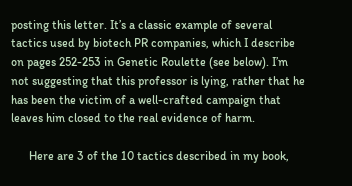posting this letter. It’s a classic example of several tactics used by biotech PR companies, which I describe on pages 252-253 in Genetic Roulette (see below). I’m not suggesting that this professor is lying, rather that he has been the victim of a well-crafted campaign that leaves him closed to the real evidence of harm.

      Here are 3 of the 10 tactics described in my book,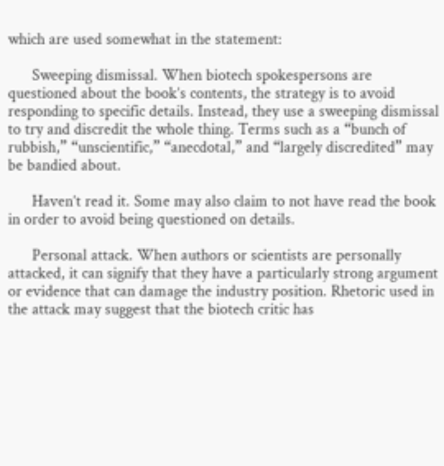which are used somewhat in the statement:

      Sweeping dismissal. When biotech spokespersons are questioned about the book’s contents, the strategy is to avoid responding to specific details. Instead, they use a sweeping dismissal to try and discredit the whole thing. Terms such as a “bunch of rubbish,” “unscientific,” “anecdotal,” and “largely discredited” may be bandied about.

      Haven’t read it. Some may also claim to not have read the book in order to avoid being questioned on details.

      Personal attack. When authors or scientists are personally attacked, it can signify that they have a particularly strong argument or evidence that can damage the industry position. Rhetoric used in the attack may suggest that the biotech critic has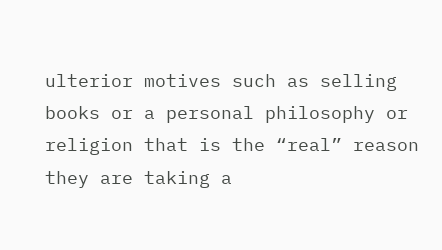ulterior motives such as selling books or a personal philosophy or religion that is the “real” reason they are taking a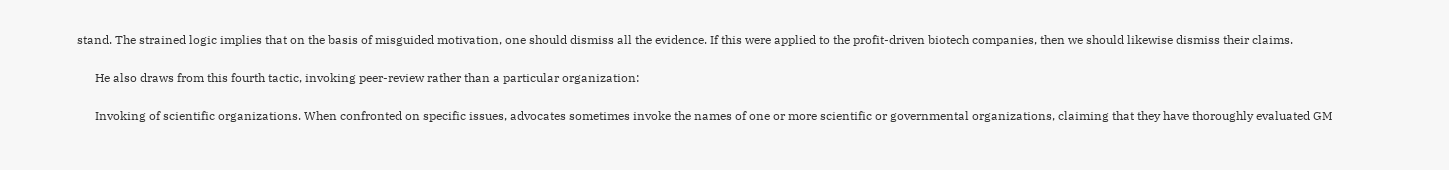stand. The strained logic implies that on the basis of misguided motivation, one should dismiss all the evidence. If this were applied to the profit-driven biotech companies, then we should likewise dismiss their claims.

      He also draws from this fourth tactic, invoking peer-review rather than a particular organization:

      Invoking of scientific organizations. When confronted on specific issues, advocates sometimes invoke the names of one or more scientific or governmental organizations, claiming that they have thoroughly evaluated GM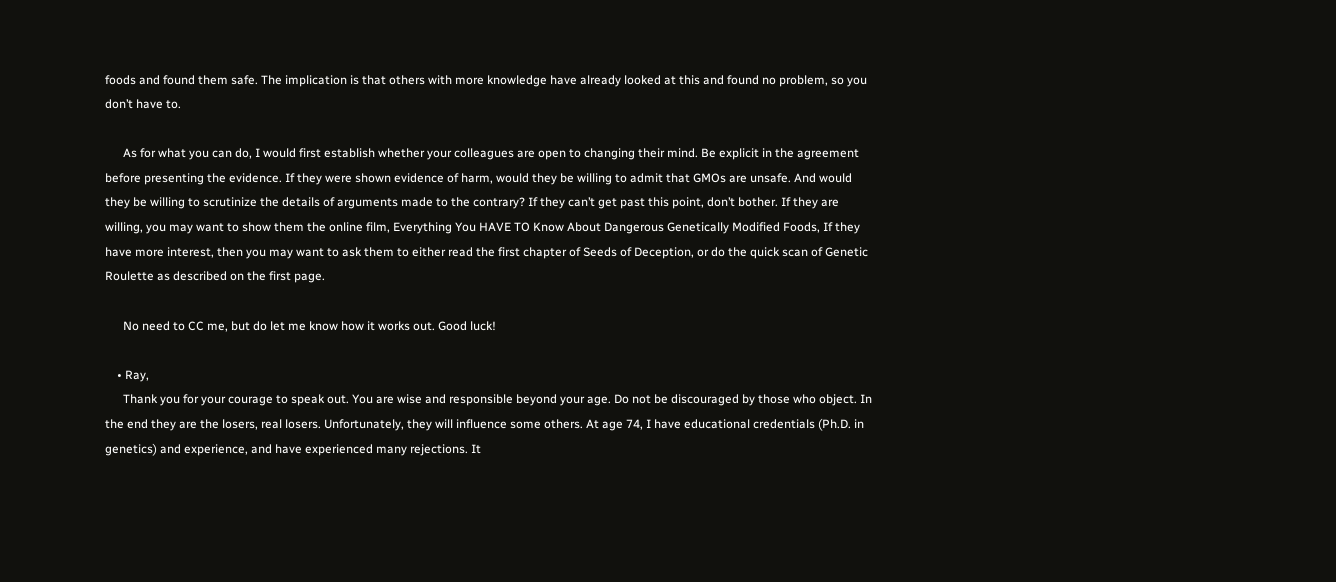foods and found them safe. The implication is that others with more knowledge have already looked at this and found no problem, so you don’t have to.

      As for what you can do, I would first establish whether your colleagues are open to changing their mind. Be explicit in the agreement before presenting the evidence. If they were shown evidence of harm, would they be willing to admit that GMOs are unsafe. And would they be willing to scrutinize the details of arguments made to the contrary? If they can’t get past this point, don’t bother. If they are willing, you may want to show them the online film, Everything You HAVE TO Know About Dangerous Genetically Modified Foods, If they have more interest, then you may want to ask them to either read the first chapter of Seeds of Deception, or do the quick scan of Genetic Roulette as described on the first page.

      No need to CC me, but do let me know how it works out. Good luck!

    • Ray,
      Thank you for your courage to speak out. You are wise and responsible beyond your age. Do not be discouraged by those who object. In the end they are the losers, real losers. Unfortunately, they will influence some others. At age 74, I have educational credentials (Ph.D. in genetics) and experience, and have experienced many rejections. It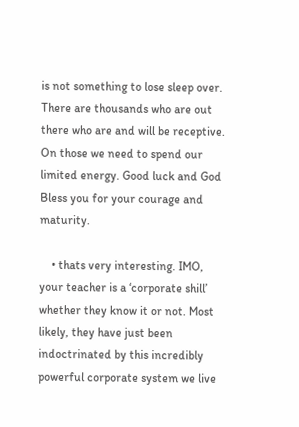is not something to lose sleep over. There are thousands who are out there who are and will be receptive. On those we need to spend our limited energy. Good luck and God Bless you for your courage and maturity.

    • thats very interesting. IMO, your teacher is a ‘corporate shill’ whether they know it or not. Most likely, they have just been indoctrinated by this incredibly powerful corporate system we live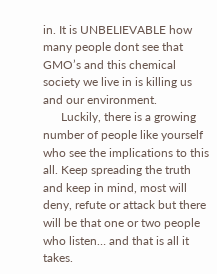in. It is UNBELIEVABLE how many people dont see that GMO’s and this chemical society we live in is killing us and our environment.
      Luckily, there is a growing number of people like yourself who see the implications to this all. Keep spreading the truth and keep in mind, most will deny, refute or attack but there will be that one or two people who listen… and that is all it takes.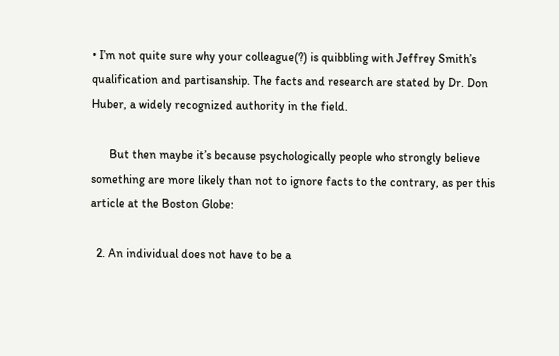• I’m not quite sure why your colleague(?) is quibbling with Jeffrey Smith’s qualification and partisanship. The facts and research are stated by Dr. Don Huber, a widely recognized authority in the field.

      But then maybe it’s because psychologically people who strongly believe something are more likely than not to ignore facts to the contrary, as per this article at the Boston Globe:

  2. An individual does not have to be a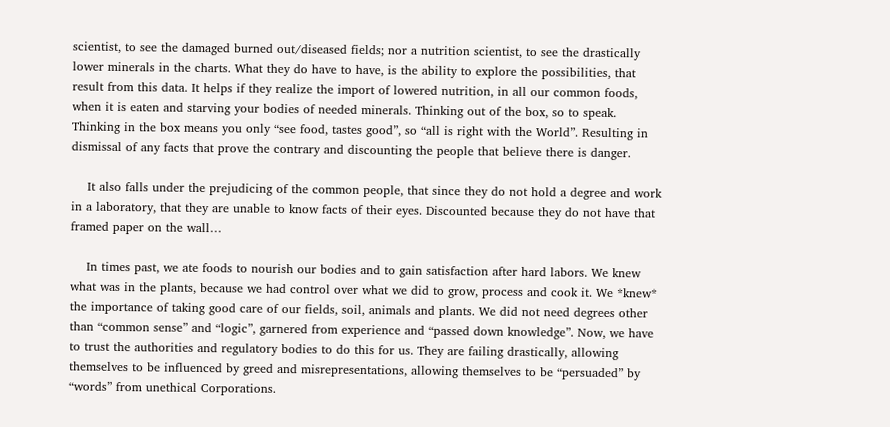scientist, to see the damaged burned out/diseased fields; nor a nutrition scientist, to see the drastically lower minerals in the charts. What they do have to have, is the ability to explore the possibilities, that result from this data. It helps if they realize the import of lowered nutrition, in all our common foods, when it is eaten and starving your bodies of needed minerals. Thinking out of the box, so to speak. Thinking in the box means you only “see food, tastes good”, so “all is right with the World”. Resulting in dismissal of any facts that prove the contrary and discounting the people that believe there is danger.

    It also falls under the prejudicing of the common people, that since they do not hold a degree and work in a laboratory, that they are unable to know facts of their eyes. Discounted because they do not have that framed paper on the wall…

    In times past, we ate foods to nourish our bodies and to gain satisfaction after hard labors. We knew what was in the plants, because we had control over what we did to grow, process and cook it. We *knew* the importance of taking good care of our fields, soil, animals and plants. We did not need degrees other than “common sense” and “logic”, garnered from experience and “passed down knowledge”. Now, we have to trust the authorities and regulatory bodies to do this for us. They are failing drastically, allowing themselves to be influenced by greed and misrepresentations, allowing themselves to be “persuaded” by “words” from unethical Corporations.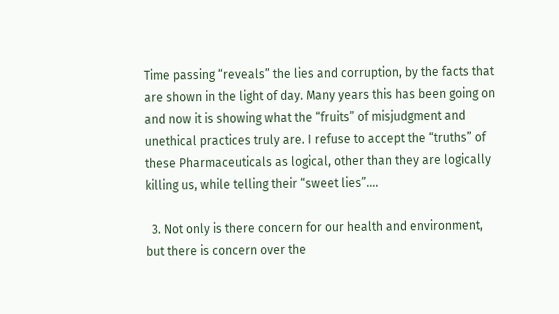Time passing “reveals” the lies and corruption, by the facts that are shown in the light of day. Many years this has been going on and now it is showing what the “fruits” of misjudgment and unethical practices truly are. I refuse to accept the “truths” of these Pharmaceuticals as logical, other than they are logically killing us, while telling their “sweet lies”….

  3. Not only is there concern for our health and environment, but there is concern over the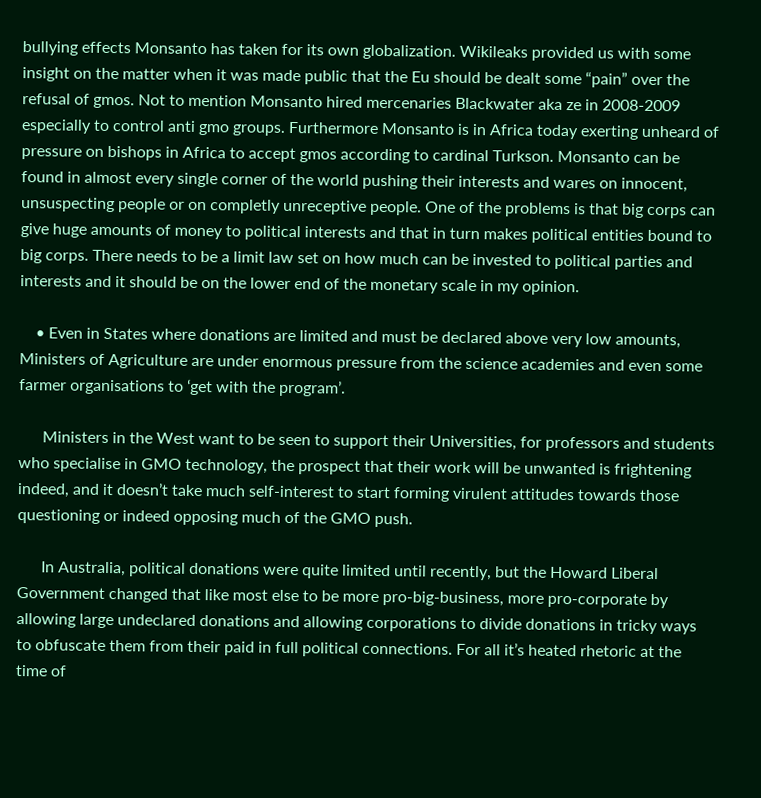bullying effects Monsanto has taken for its own globalization. Wikileaks provided us with some insight on the matter when it was made public that the Eu should be dealt some “pain” over the refusal of gmos. Not to mention Monsanto hired mercenaries Blackwater aka ze in 2008-2009 especially to control anti gmo groups. Furthermore Monsanto is in Africa today exerting unheard of pressure on bishops in Africa to accept gmos according to cardinal Turkson. Monsanto can be found in almost every single corner of the world pushing their interests and wares on innocent, unsuspecting people or on completly unreceptive people. One of the problems is that big corps can give huge amounts of money to political interests and that in turn makes political entities bound to big corps. There needs to be a limit law set on how much can be invested to political parties and interests and it should be on the lower end of the monetary scale in my opinion.

    • Even in States where donations are limited and must be declared above very low amounts, Ministers of Agriculture are under enormous pressure from the science academies and even some farmer organisations to ‘get with the program’.

      Ministers in the West want to be seen to support their Universities, for professors and students who specialise in GMO technology, the prospect that their work will be unwanted is frightening indeed, and it doesn’t take much self-interest to start forming virulent attitudes towards those questioning or indeed opposing much of the GMO push.

      In Australia, political donations were quite limited until recently, but the Howard Liberal Government changed that like most else to be more pro-big-business, more pro-corporate by allowing large undeclared donations and allowing corporations to divide donations in tricky ways to obfuscate them from their paid in full political connections. For all it’s heated rhetoric at the time of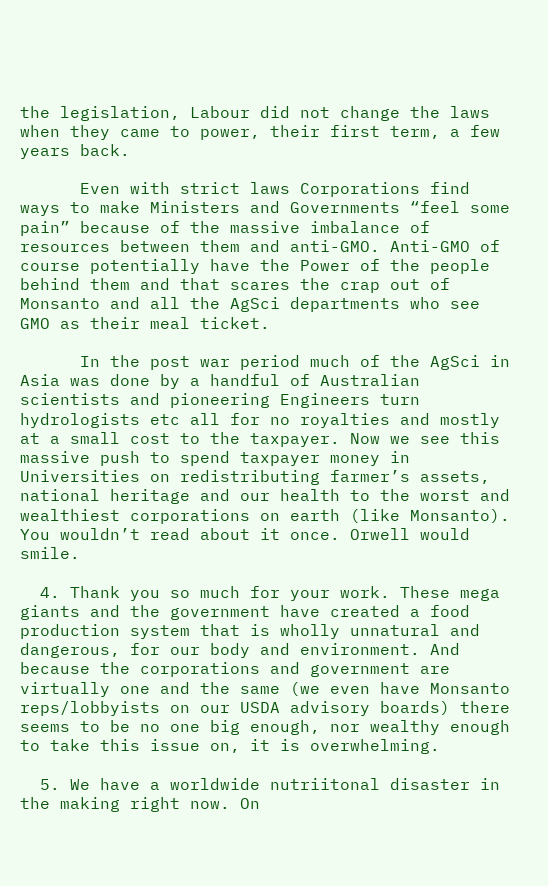the legislation, Labour did not change the laws when they came to power, their first term, a few years back.

      Even with strict laws Corporations find ways to make Ministers and Governments “feel some pain” because of the massive imbalance of resources between them and anti-GMO. Anti-GMO of course potentially have the Power of the people behind them and that scares the crap out of Monsanto and all the AgSci departments who see GMO as their meal ticket.

      In the post war period much of the AgSci in Asia was done by a handful of Australian scientists and pioneering Engineers turn hydrologists etc all for no royalties and mostly at a small cost to the taxpayer. Now we see this massive push to spend taxpayer money in Universities on redistributing farmer’s assets, national heritage and our health to the worst and wealthiest corporations on earth (like Monsanto). You wouldn’t read about it once. Orwell would smile.

  4. Thank you so much for your work. These mega giants and the government have created a food production system that is wholly unnatural and dangerous, for our body and environment. And because the corporations and government are virtually one and the same (we even have Monsanto reps/lobbyists on our USDA advisory boards) there seems to be no one big enough, nor wealthy enough to take this issue on, it is overwhelming.

  5. We have a worldwide nutriitonal disaster in the making right now. On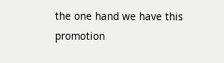the one hand we have this promotion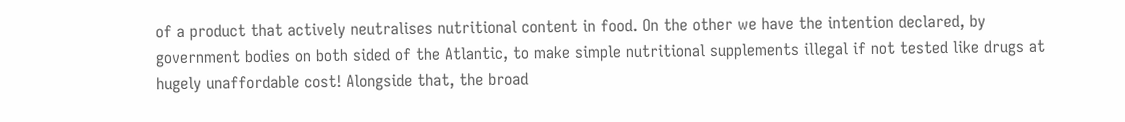of a product that actively neutralises nutritional content in food. On the other we have the intention declared, by government bodies on both sided of the Atlantic, to make simple nutritional supplements illegal if not tested like drugs at hugely unaffordable cost! Alongside that, the broad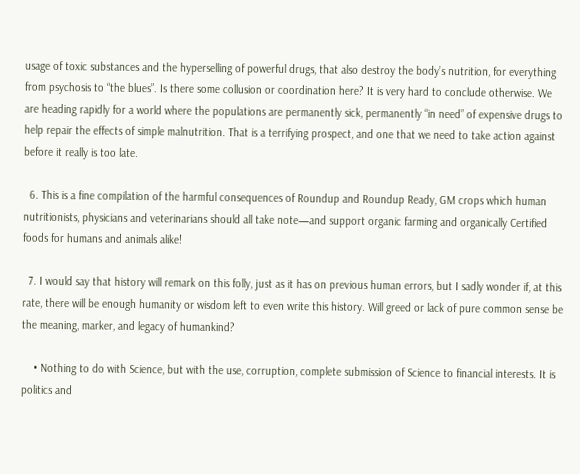usage of toxic substances and the hyperselling of powerful drugs, that also destroy the body’s nutrition, for everything from psychosis to “the blues”. Is there some collusion or coordination here? It is very hard to conclude otherwise. We are heading rapidly for a world where the populations are permanently sick, permanently “in need” of expensive drugs to help repair the effects of simple malnutrition. That is a terrifying prospect, and one that we need to take action against before it really is too late.

  6. This is a fine compilation of the harmful consequences of Roundup and Roundup Ready, GM crops which human nutritionists, physicians and veterinarians should all take note—and support organic farming and organically Certified foods for humans and animals alike!

  7. I would say that history will remark on this folly, just as it has on previous human errors, but I sadly wonder if, at this rate, there will be enough humanity or wisdom left to even write this history. Will greed or lack of pure common sense be the meaning, marker, and legacy of humankind?

    • Nothing to do with Science, but with the use, corruption, complete submission of Science to financial interests. It is politics and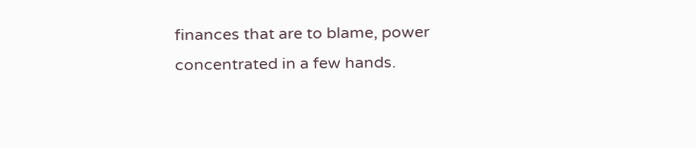finances that are to blame, power concentrated in a few hands.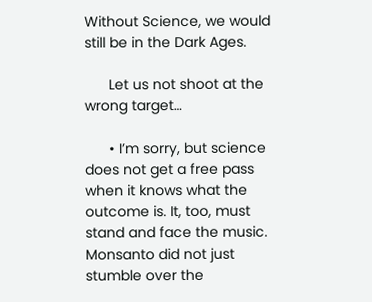Without Science, we would still be in the Dark Ages.

      Let us not shoot at the wrong target…

      • I’m sorry, but science does not get a free pass when it knows what the outcome is. It, too, must stand and face the music. Monsanto did not just stumble over the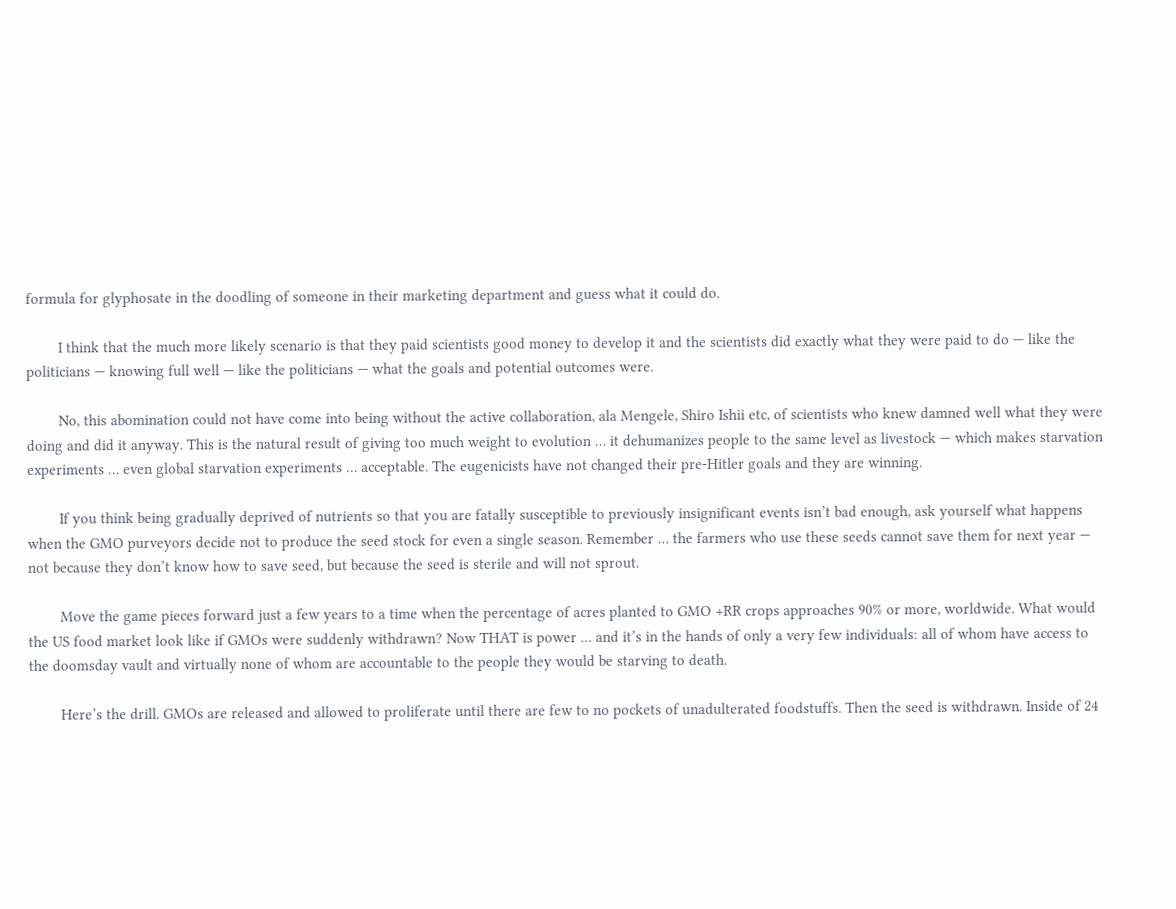formula for glyphosate in the doodling of someone in their marketing department and guess what it could do.

        I think that the much more likely scenario is that they paid scientists good money to develop it and the scientists did exactly what they were paid to do — like the politicians — knowing full well — like the politicians — what the goals and potential outcomes were.

        No, this abomination could not have come into being without the active collaboration, ala Mengele, Shiro Ishii etc, of scientists who knew damned well what they were doing and did it anyway. This is the natural result of giving too much weight to evolution … it dehumanizes people to the same level as livestock — which makes starvation experiments … even global starvation experiments … acceptable. The eugenicists have not changed their pre-Hitler goals and they are winning.

        If you think being gradually deprived of nutrients so that you are fatally susceptible to previously insignificant events isn’t bad enough, ask yourself what happens when the GMO purveyors decide not to produce the seed stock for even a single season. Remember … the farmers who use these seeds cannot save them for next year — not because they don’t know how to save seed, but because the seed is sterile and will not sprout.

        Move the game pieces forward just a few years to a time when the percentage of acres planted to GMO +RR crops approaches 90% or more, worldwide. What would the US food market look like if GMOs were suddenly withdrawn? Now THAT is power … and it’s in the hands of only a very few individuals: all of whom have access to the doomsday vault and virtually none of whom are accountable to the people they would be starving to death.

        Here’s the drill. GMOs are released and allowed to proliferate until there are few to no pockets of unadulterated foodstuffs. Then the seed is withdrawn. Inside of 24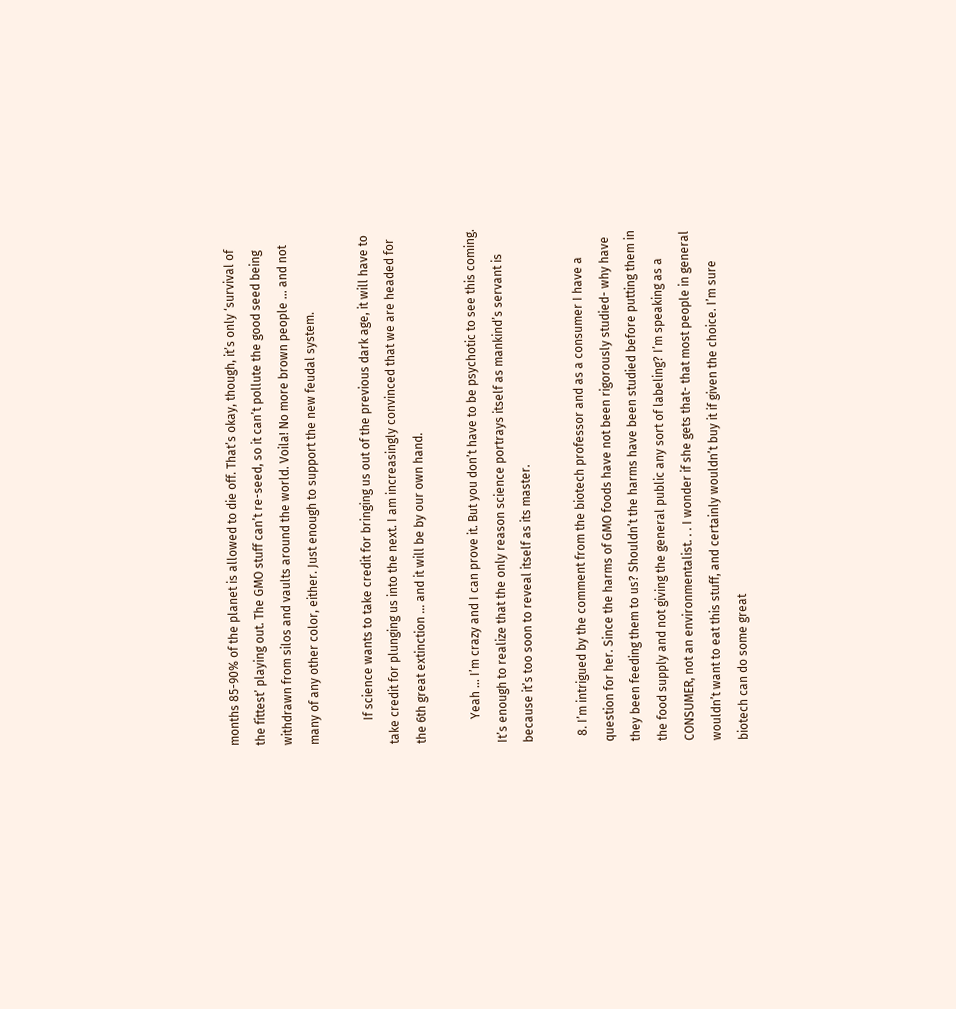months 85-90% of the planet is allowed to die off. That’s okay, though, it’s only ‘survival of the fittest’ playing out. The GMO stuff can’t re-seed, so it can’t pollute the good seed being withdrawn from silos and vaults around the world. Voila! No more brown people … and not many of any other color, either. Just enough to support the new feudal system.

        If science wants to take credit for bringing us out of the previous dark age, it will have to take credit for plunging us into the next. I am increasingly convinced that we are headed for the 6th great extinction … and it will be by our own hand.

        Yeah … I’m crazy and I can prove it. But you don’t have to be psychotic to see this coming. It’s enough to realize that the only reason science portrays itself as mankind’s servant is because it’s too soon to reveal itself as its master.

  8. I’m intrigued by the comment from the biotech professor and as a consumer I have a question for her. Since the harms of GMO foods have not been rigorously studied- why have they been feeding them to us? Shouldn’t the harms have been studied before putting them in the food supply and not giving the general public any sort of labeling? I’m speaking as a CONSUMER, not an environmentalist. . . I wonder if she gets that- that most people in general wouldn’t want to eat this stuff, and certainly wouldn’t buy it if given the choice. I’m sure biotech can do some great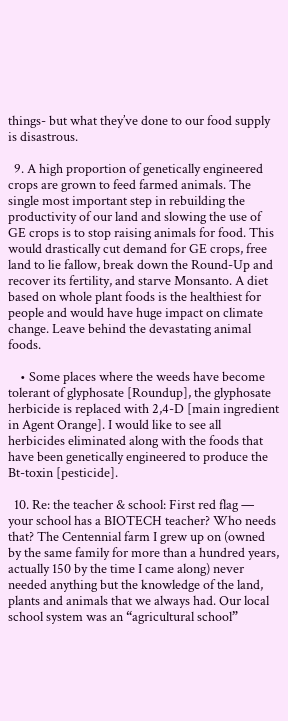things- but what they’ve done to our food supply is disastrous.

  9. A high proportion of genetically engineered crops are grown to feed farmed animals. The single most important step in rebuilding the productivity of our land and slowing the use of GE crops is to stop raising animals for food. This would drastically cut demand for GE crops, free land to lie fallow, break down the Round-Up and recover its fertility, and starve Monsanto. A diet based on whole plant foods is the healthiest for people and would have huge impact on climate change. Leave behind the devastating animal foods.

    • Some places where the weeds have become tolerant of glyphosate [Roundup], the glyphosate herbicide is replaced with 2,4-D [main ingredient in Agent Orange]. I would like to see all herbicides eliminated along with the foods that have been genetically engineered to produce the Bt-toxin [pesticide].

  10. Re: the teacher & school: First red flag — your school has a BIOTECH teacher? Who needs that? The Centennial farm I grew up on (owned by the same family for more than a hundred years, actually 150 by the time I came along) never needed anything but the knowledge of the land, plants and animals that we always had. Our local school system was an “agricultural school”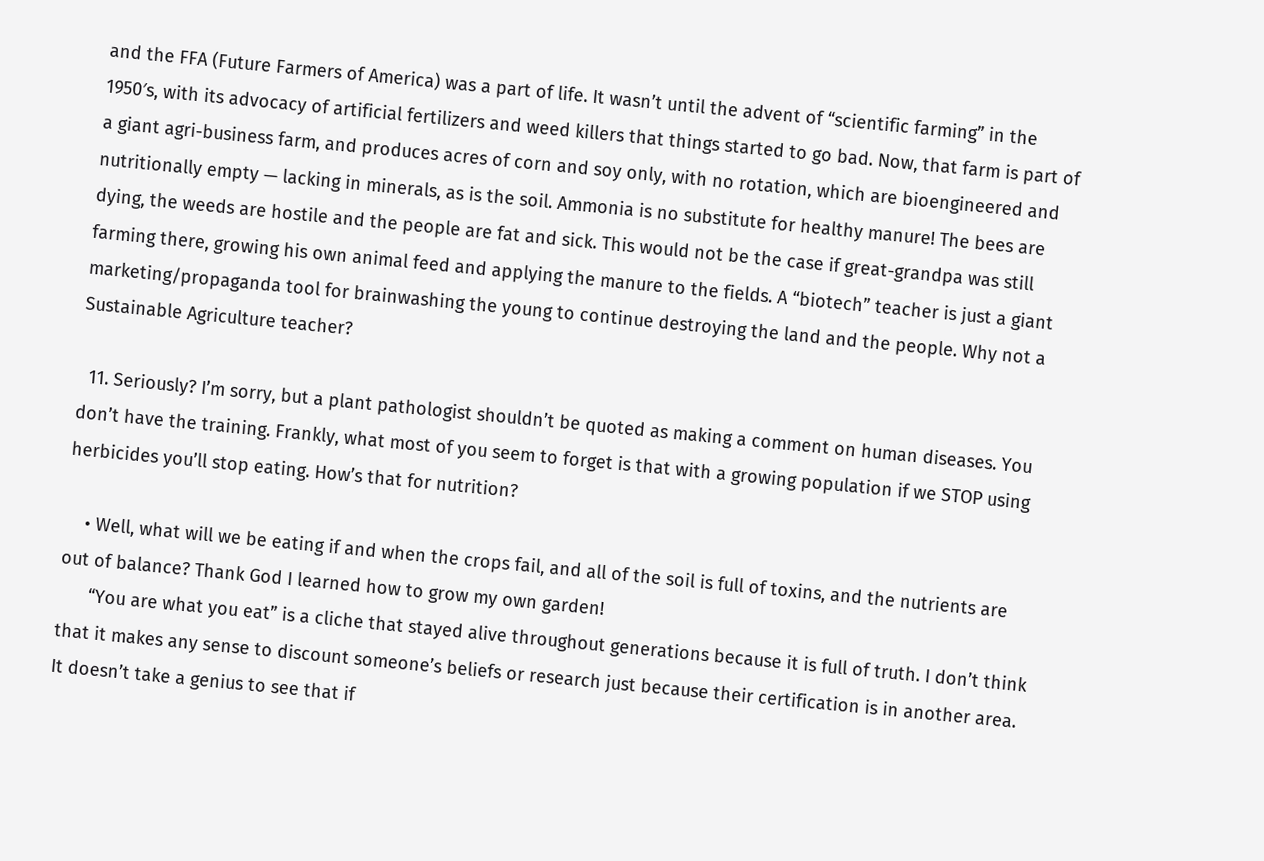and the FFA (Future Farmers of America) was a part of life. It wasn’t until the advent of “scientific farming” in the 1950′s, with its advocacy of artificial fertilizers and weed killers that things started to go bad. Now, that farm is part of a giant agri-business farm, and produces acres of corn and soy only, with no rotation, which are bioengineered and nutritionally empty — lacking in minerals, as is the soil. Ammonia is no substitute for healthy manure! The bees are dying, the weeds are hostile and the people are fat and sick. This would not be the case if great-grandpa was still farming there, growing his own animal feed and applying the manure to the fields. A “biotech” teacher is just a giant marketing/propaganda tool for brainwashing the young to continue destroying the land and the people. Why not a Sustainable Agriculture teacher?

  11. Seriously? I’m sorry, but a plant pathologist shouldn’t be quoted as making a comment on human diseases. You don’t have the training. Frankly, what most of you seem to forget is that with a growing population if we STOP using herbicides you’ll stop eating. How’s that for nutrition?

    • Well, what will we be eating if and when the crops fail, and all of the soil is full of toxins, and the nutrients are out of balance? Thank God I learned how to grow my own garden!
      “You are what you eat” is a cliche that stayed alive throughout generations because it is full of truth. I don’t think that it makes any sense to discount someone’s beliefs or research just because their certification is in another area. It doesn’t take a genius to see that if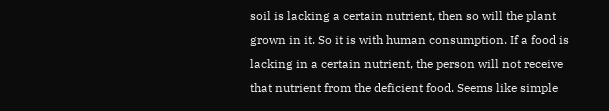soil is lacking a certain nutrient, then so will the plant grown in it. So it is with human consumption. If a food is lacking in a certain nutrient, the person will not receive that nutrient from the deficient food. Seems like simple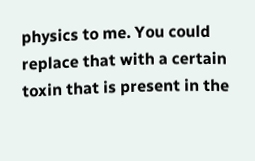physics to me. You could replace that with a certain toxin that is present in the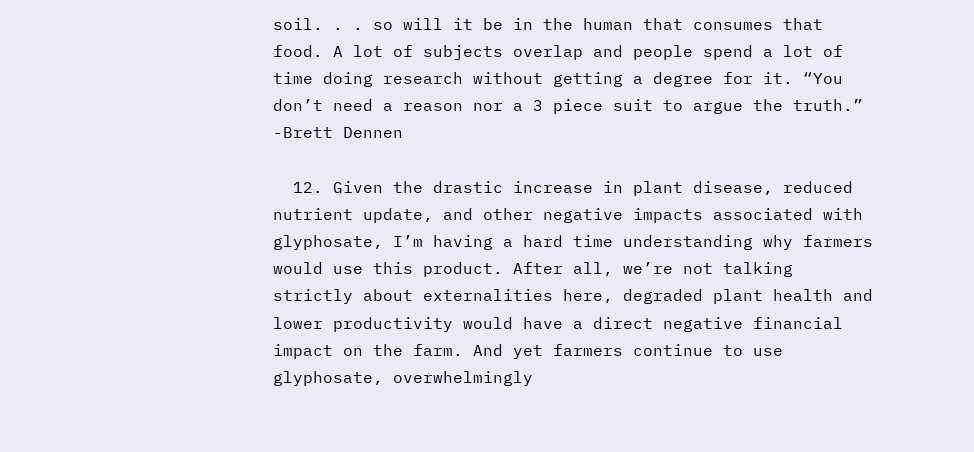soil. . . so will it be in the human that consumes that food. A lot of subjects overlap and people spend a lot of time doing research without getting a degree for it. “You don’t need a reason nor a 3 piece suit to argue the truth.” -Brett Dennen

  12. Given the drastic increase in plant disease, reduced nutrient update, and other negative impacts associated with glyphosate, I’m having a hard time understanding why farmers would use this product. After all, we’re not talking strictly about externalities here, degraded plant health and lower productivity would have a direct negative financial impact on the farm. And yet farmers continue to use glyphosate, overwhelmingly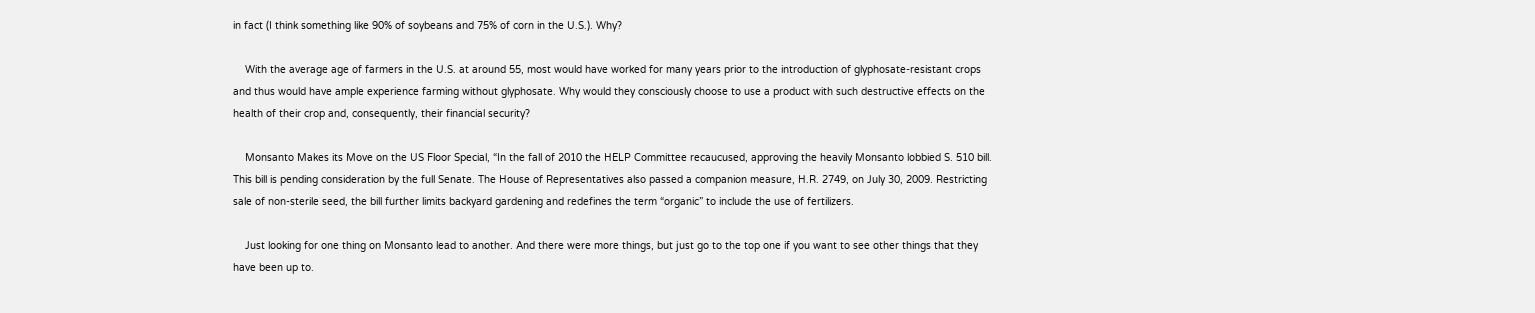in fact (I think something like 90% of soybeans and 75% of corn in the U.S.). Why?

    With the average age of farmers in the U.S. at around 55, most would have worked for many years prior to the introduction of glyphosate-resistant crops and thus would have ample experience farming without glyphosate. Why would they consciously choose to use a product with such destructive effects on the health of their crop and, consequently, their financial security?

    Monsanto Makes its Move on the US Floor Special, “In the fall of 2010 the HELP Committee recaucused, approving the heavily Monsanto lobbied S. 510 bill. This bill is pending consideration by the full Senate. The House of Representatives also passed a companion measure, H.R. 2749, on July 30, 2009. Restricting sale of non-sterile seed, the bill further limits backyard gardening and redefines the term “organic” to include the use of fertilizers.

    Just looking for one thing on Monsanto lead to another. And there were more things, but just go to the top one if you want to see other things that they have been up to.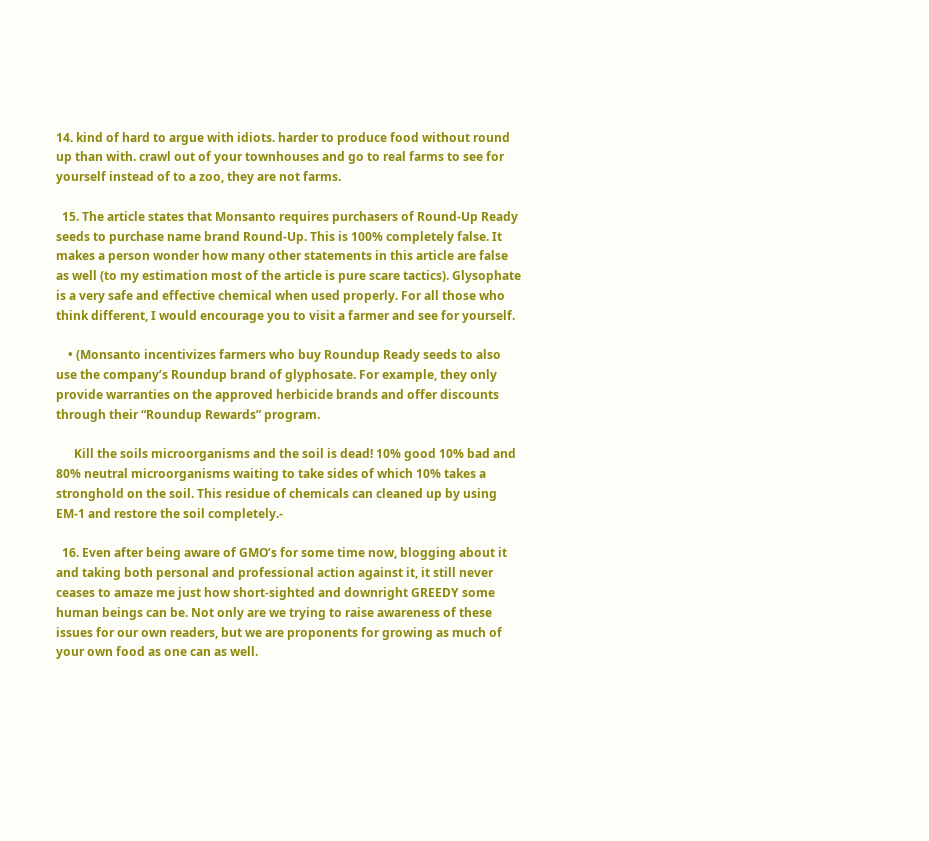14. kind of hard to argue with idiots. harder to produce food without round up than with. crawl out of your townhouses and go to real farms to see for yourself instead of to a zoo, they are not farms.

  15. The article states that Monsanto requires purchasers of Round-Up Ready seeds to purchase name brand Round-Up. This is 100% completely false. It makes a person wonder how many other statements in this article are false as well (to my estimation most of the article is pure scare tactics). Glysophate is a very safe and effective chemical when used properly. For all those who think different, I would encourage you to visit a farmer and see for yourself.

    • (Monsanto incentivizes farmers who buy Roundup Ready seeds to also use the company’s Roundup brand of glyphosate. For example, they only provide warranties on the approved herbicide brands and offer discounts through their “Roundup Rewards” program.

      Kill the soils microorganisms and the soil is dead! 10% good 10% bad and 80% neutral microorganisms waiting to take sides of which 10% takes a stronghold on the soil. This residue of chemicals can cleaned up by using EM-1 and restore the soil completely.-

  16. Even after being aware of GMO’s for some time now, blogging about it and taking both personal and professional action against it, it still never ceases to amaze me just how short-sighted and downright GREEDY some human beings can be. Not only are we trying to raise awareness of these issues for our own readers, but we are proponents for growing as much of your own food as one can as well.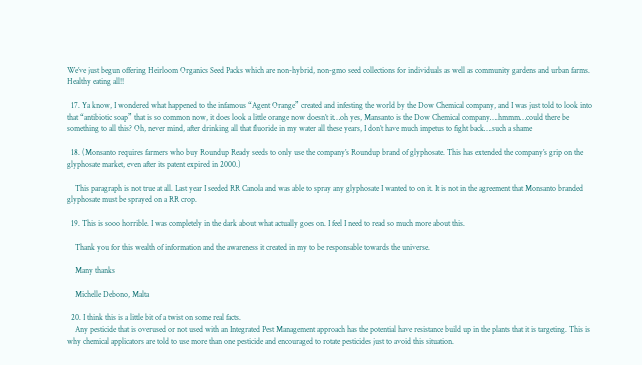We’ve just begun offering Heirloom Organics Seed Packs which are non-hybrid, non-gmo seed collections for individuals as well as community gardens and urban farms. Healthy eating all!!

  17. Ya know, I wondered what happened to the infamous “Agent Orange” created and infesting the world by the Dow Chemical company, and I was just told to look into that “antibiotic soap” that is so common now, it does look a little orange now doesn’t it…oh yes, Mansanto is the Dow Chemical company….hmmm…could there be something to all this? Oh, never mind, after drinking all that fluoride in my water all these years, I don’t have much impetus to fight back….such a shame

  18. (Monsanto requires farmers who buy Roundup Ready seeds to only use the company’s Roundup brand of glyphosate. This has extended the company’s grip on the glyphosate market, even after its patent expired in 2000.)

    This paragraph is not true at all. Last year I seeded RR Canola and was able to spray any glyphosate I wanted to on it. It is not in the agreement that Monsanto branded glyphosate must be sprayed on a RR crop.

  19. This is sooo horrible. I was completely in the dark about what actually goes on. I feel I need to read so much more about this.

    Thank you for this wealth of information and the awareness it created in my to be responsable towards the universe.

    Many thanks

    Michelle Debono, Malta

  20. I think this is a little bit of a twist on some real facts.
    Any pesticide that is overused or not used with an Integrated Pest Management approach has the potential have resistance build up in the plants that it is targeting. This is why chemical applicators are told to use more than one pesticide and encouraged to rotate pesticides just to avoid this situation.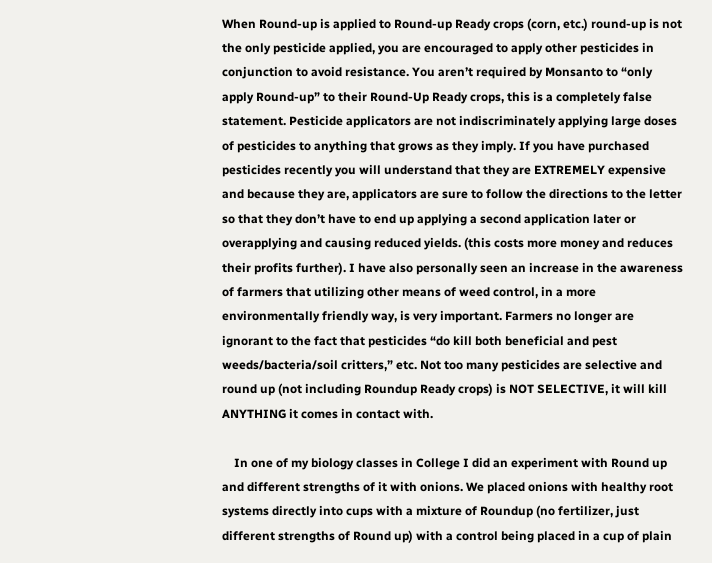When Round-up is applied to Round-up Ready crops (corn, etc.) round-up is not the only pesticide applied, you are encouraged to apply other pesticides in conjunction to avoid resistance. You aren’t required by Monsanto to “only apply Round-up” to their Round-Up Ready crops, this is a completely false statement. Pesticide applicators are not indiscriminately applying large doses of pesticides to anything that grows as they imply. If you have purchased pesticides recently you will understand that they are EXTREMELY expensive and because they are, applicators are sure to follow the directions to the letter so that they don’t have to end up applying a second application later or overapplying and causing reduced yields. (this costs more money and reduces their profits further). I have also personally seen an increase in the awareness of farmers that utilizing other means of weed control, in a more environmentally friendly way, is very important. Farmers no longer are ignorant to the fact that pesticides “do kill both beneficial and pest weeds/bacteria/soil critters,” etc. Not too many pesticides are selective and round up (not including Roundup Ready crops) is NOT SELECTIVE, it will kill ANYTHING it comes in contact with.

    In one of my biology classes in College I did an experiment with Round up and different strengths of it with onions. We placed onions with healthy root systems directly into cups with a mixture of Roundup (no fertilizer, just different strengths of Round up) with a control being placed in a cup of plain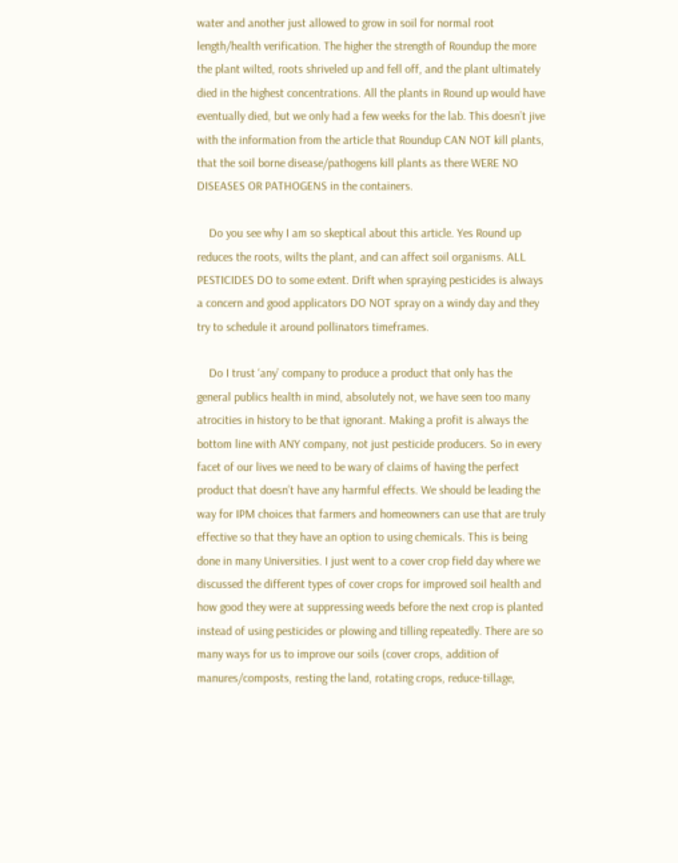water and another just allowed to grow in soil for normal root length/health verification. The higher the strength of Roundup the more the plant wilted, roots shriveled up and fell off, and the plant ultimately died in the highest concentrations. All the plants in Round up would have eventually died, but we only had a few weeks for the lab. This doesn’t jive with the information from the article that Roundup CAN NOT kill plants, that the soil borne disease/pathogens kill plants as there WERE NO DISEASES OR PATHOGENS in the containers.

    Do you see why I am so skeptical about this article. Yes Round up reduces the roots, wilts the plant, and can affect soil organisms. ALL PESTICIDES DO to some extent. Drift when spraying pesticides is always a concern and good applicators DO NOT spray on a windy day and they try to schedule it around pollinators timeframes.

    Do I trust ‘any’ company to produce a product that only has the general publics health in mind, absolutely not, we have seen too many atrocities in history to be that ignorant. Making a profit is always the bottom line with ANY company, not just pesticide producers. So in every facet of our lives we need to be wary of claims of having the perfect product that doesn’t have any harmful effects. We should be leading the way for IPM choices that farmers and homeowners can use that are truly effective so that they have an option to using chemicals. This is being done in many Universities. I just went to a cover crop field day where we discussed the different types of cover crops for improved soil health and how good they were at suppressing weeds before the next crop is planted instead of using pesticides or plowing and tilling repeatedly. There are so many ways for us to improve our soils (cover crops, addition of manures/composts, resting the land, rotating crops, reduce-tillage,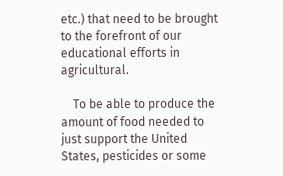etc.) that need to be brought to the forefront of our educational efforts in agricultural.

    To be able to produce the amount of food needed to just support the United States, pesticides or some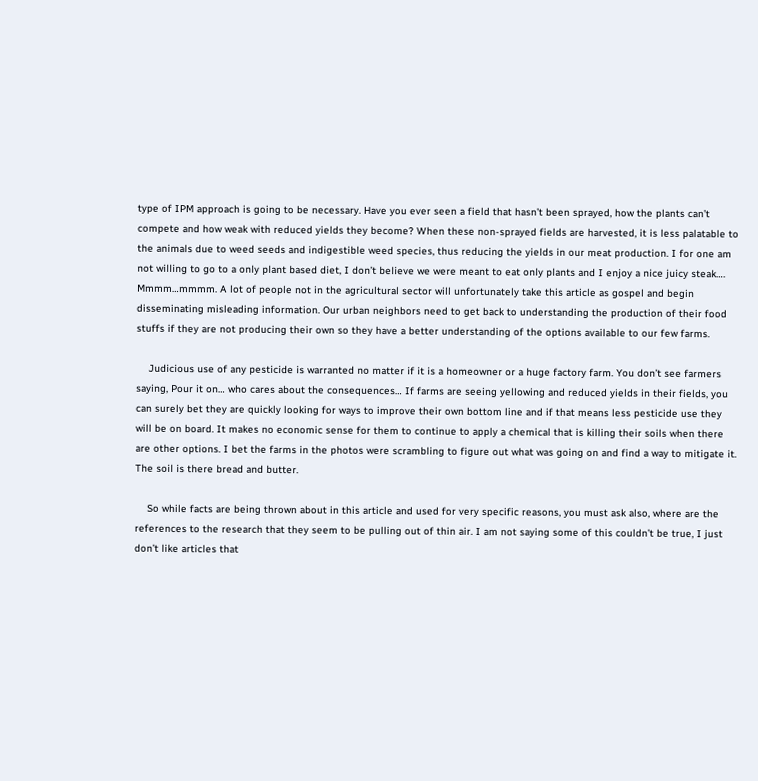type of IPM approach is going to be necessary. Have you ever seen a field that hasn’t been sprayed, how the plants can’t compete and how weak with reduced yields they become? When these non-sprayed fields are harvested, it is less palatable to the animals due to weed seeds and indigestible weed species, thus reducing the yields in our meat production. I for one am not willing to go to a only plant based diet, I don’t believe we were meant to eat only plants and I enjoy a nice juicy steak…. Mmmm…mmmm. A lot of people not in the agricultural sector will unfortunately take this article as gospel and begin disseminating misleading information. Our urban neighbors need to get back to understanding the production of their food stuffs if they are not producing their own so they have a better understanding of the options available to our few farms.

    Judicious use of any pesticide is warranted no matter if it is a homeowner or a huge factory farm. You don’t see farmers saying, Pour it on… who cares about the consequences… If farms are seeing yellowing and reduced yields in their fields, you can surely bet they are quickly looking for ways to improve their own bottom line and if that means less pesticide use they will be on board. It makes no economic sense for them to continue to apply a chemical that is killing their soils when there are other options. I bet the farms in the photos were scrambling to figure out what was going on and find a way to mitigate it. The soil is there bread and butter.

    So while facts are being thrown about in this article and used for very specific reasons, you must ask also, where are the references to the research that they seem to be pulling out of thin air. I am not saying some of this couldn’t be true, I just don’t like articles that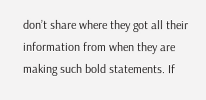don’t share where they got all their information from when they are making such bold statements. If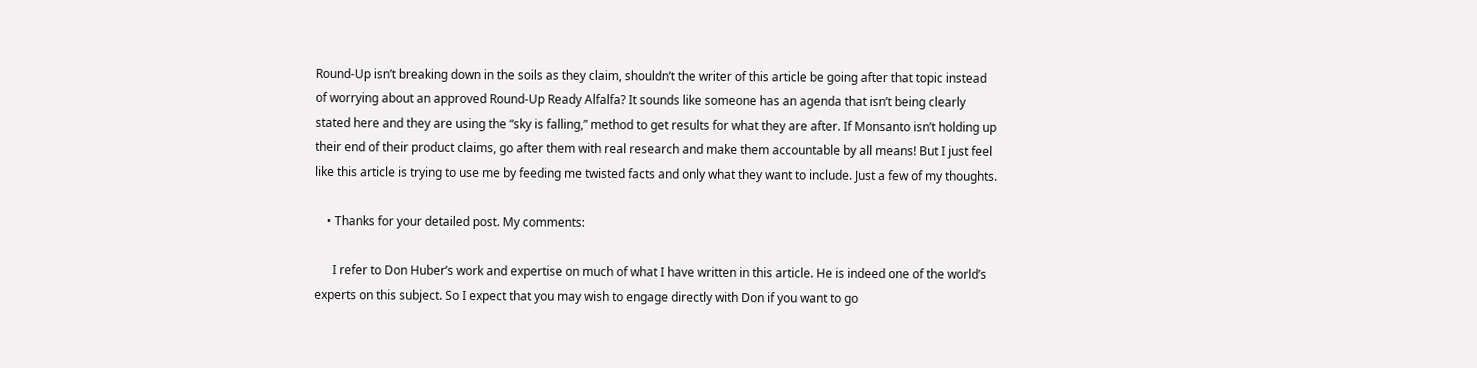Round-Up isn’t breaking down in the soils as they claim, shouldn’t the writer of this article be going after that topic instead of worrying about an approved Round-Up Ready Alfalfa? It sounds like someone has an agenda that isn’t being clearly stated here and they are using the “sky is falling,” method to get results for what they are after. If Monsanto isn’t holding up their end of their product claims, go after them with real research and make them accountable by all means! But I just feel like this article is trying to use me by feeding me twisted facts and only what they want to include. Just a few of my thoughts.

    • Thanks for your detailed post. My comments:

      I refer to Don Huber’s work and expertise on much of what I have written in this article. He is indeed one of the world’s experts on this subject. So I expect that you may wish to engage directly with Don if you want to go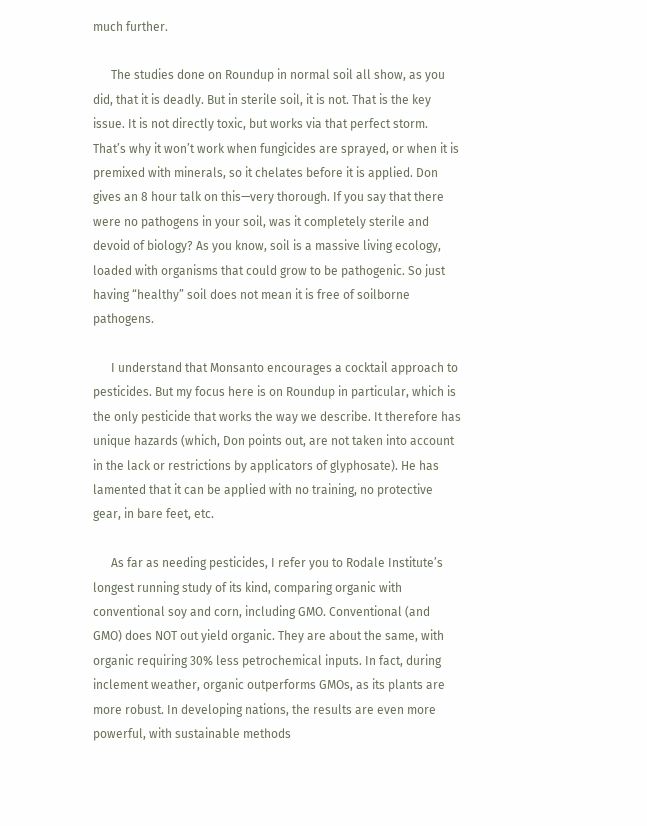much further.

      The studies done on Roundup in normal soil all show, as you did, that it is deadly. But in sterile soil, it is not. That is the key issue. It is not directly toxic, but works via that perfect storm. That’s why it won’t work when fungicides are sprayed, or when it is premixed with minerals, so it chelates before it is applied. Don gives an 8 hour talk on this—very thorough. If you say that there were no pathogens in your soil, was it completely sterile and devoid of biology? As you know, soil is a massive living ecology, loaded with organisms that could grow to be pathogenic. So just having “healthy” soil does not mean it is free of soilborne pathogens.

      I understand that Monsanto encourages a cocktail approach to pesticides. But my focus here is on Roundup in particular, which is the only pesticide that works the way we describe. It therefore has unique hazards (which, Don points out, are not taken into account in the lack or restrictions by applicators of glyphosate). He has lamented that it can be applied with no training, no protective gear, in bare feet, etc.

      As far as needing pesticides, I refer you to Rodale Institute’s longest running study of its kind, comparing organic with conventional soy and corn, including GMO. Conventional (and GMO) does NOT out yield organic. They are about the same, with organic requiring 30% less petrochemical inputs. In fact, during inclement weather, organic outperforms GMOs, as its plants are more robust. In developing nations, the results are even more powerful, with sustainable methods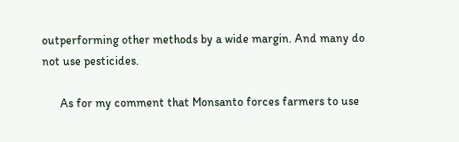outperforming other methods by a wide margin. And many do not use pesticides.

      As for my comment that Monsanto forces farmers to use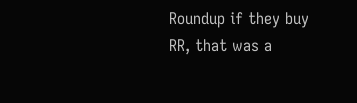Roundup if they buy RR, that was a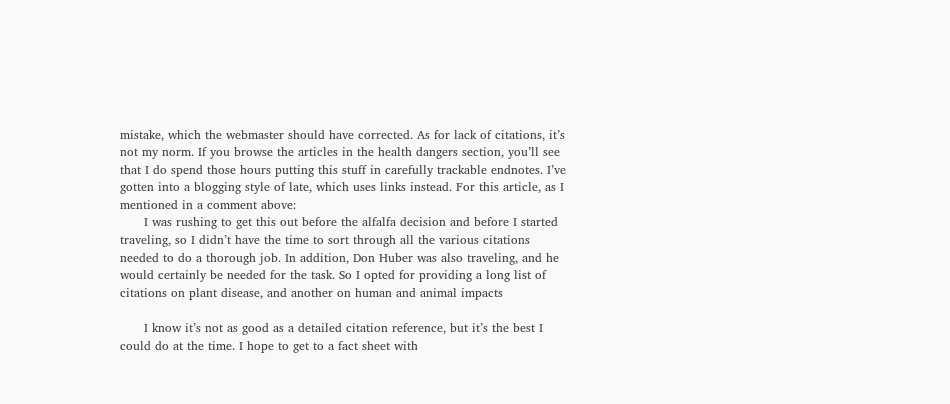mistake, which the webmaster should have corrected. As for lack of citations, it’s not my norm. If you browse the articles in the health dangers section, you’ll see that I do spend those hours putting this stuff in carefully trackable endnotes. I’ve gotten into a blogging style of late, which uses links instead. For this article, as I mentioned in a comment above:
      I was rushing to get this out before the alfalfa decision and before I started traveling, so I didn’t have the time to sort through all the various citations needed to do a thorough job. In addition, Don Huber was also traveling, and he would certainly be needed for the task. So I opted for providing a long list of citations on plant disease, and another on human and animal impacts

      I know it’s not as good as a detailed citation reference, but it’s the best I could do at the time. I hope to get to a fact sheet with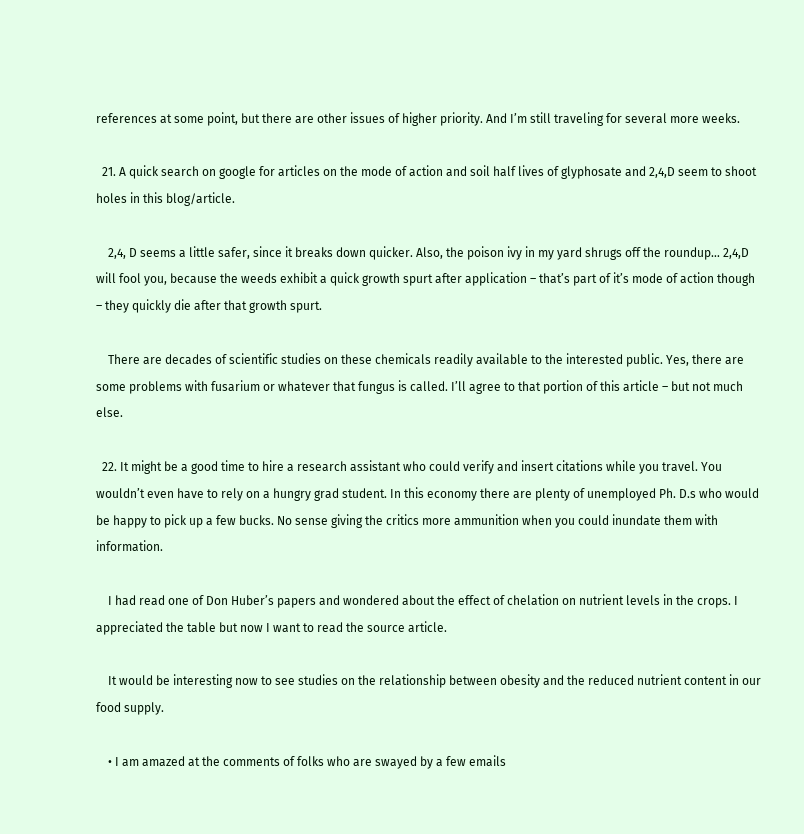references at some point, but there are other issues of higher priority. And I’m still traveling for several more weeks.

  21. A quick search on google for articles on the mode of action and soil half lives of glyphosate and 2,4,D seem to shoot holes in this blog/article.

    2,4, D seems a little safer, since it breaks down quicker. Also, the poison ivy in my yard shrugs off the roundup… 2,4,D will fool you, because the weeds exhibit a quick growth spurt after application – that’s part of it’s mode of action though – they quickly die after that growth spurt.

    There are decades of scientific studies on these chemicals readily available to the interested public. Yes, there are some problems with fusarium or whatever that fungus is called. I’ll agree to that portion of this article – but not much else.

  22. It might be a good time to hire a research assistant who could verify and insert citations while you travel. You wouldn’t even have to rely on a hungry grad student. In this economy there are plenty of unemployed Ph. D.s who would be happy to pick up a few bucks. No sense giving the critics more ammunition when you could inundate them with information.

    I had read one of Don Huber’s papers and wondered about the effect of chelation on nutrient levels in the crops. I appreciated the table but now I want to read the source article.

    It would be interesting now to see studies on the relationship between obesity and the reduced nutrient content in our food supply.

    • I am amazed at the comments of folks who are swayed by a few emails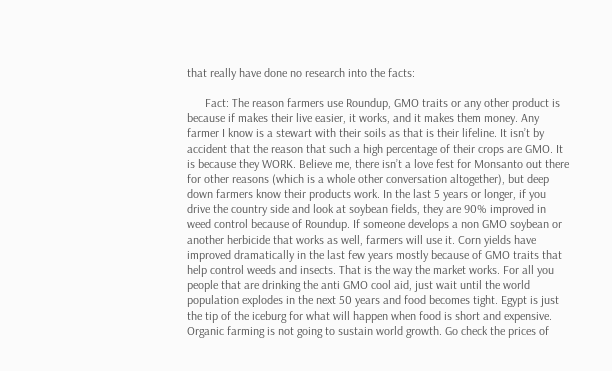that really have done no research into the facts:

      Fact: The reason farmers use Roundup, GMO traits or any other product is because if makes their live easier, it works, and it makes them money. Any farmer I know is a stewart with their soils as that is their lifeline. It isn’t by accident that the reason that such a high percentage of their crops are GMO. It is because they WORK. Believe me, there isn’t a love fest for Monsanto out there for other reasons (which is a whole other conversation altogether), but deep down farmers know their products work. In the last 5 years or longer, if you drive the country side and look at soybean fields, they are 90% improved in weed control because of Roundup. If someone develops a non GMO soybean or another herbicide that works as well, farmers will use it. Corn yields have improved dramatically in the last few years mostly because of GMO traits that help control weeds and insects. That is the way the market works. For all you people that are drinking the anti GMO cool aid, just wait until the world population explodes in the next 50 years and food becomes tight. Egypt is just the tip of the iceburg for what will happen when food is short and expensive. Organic farming is not going to sustain world growth. Go check the prices of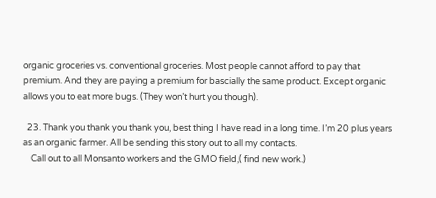organic groceries vs. conventional groceries. Most people cannot afford to pay that premium. And they are paying a premium for bascially the same product. Except organic allows you to eat more bugs. (They won’t hurt you though).

  23. Thank you thank you thank you, best thing I have read in a long time. I’m 20 plus years as an organic farmer. All be sending this story out to all my contacts.
    Call out to all Monsanto workers and the GMO field,( find new work.)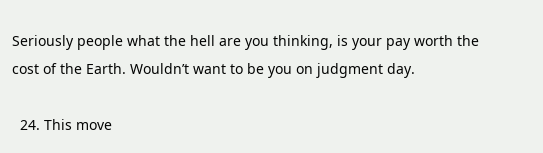Seriously people what the hell are you thinking, is your pay worth the cost of the Earth. Wouldn’t want to be you on judgment day.

  24. This move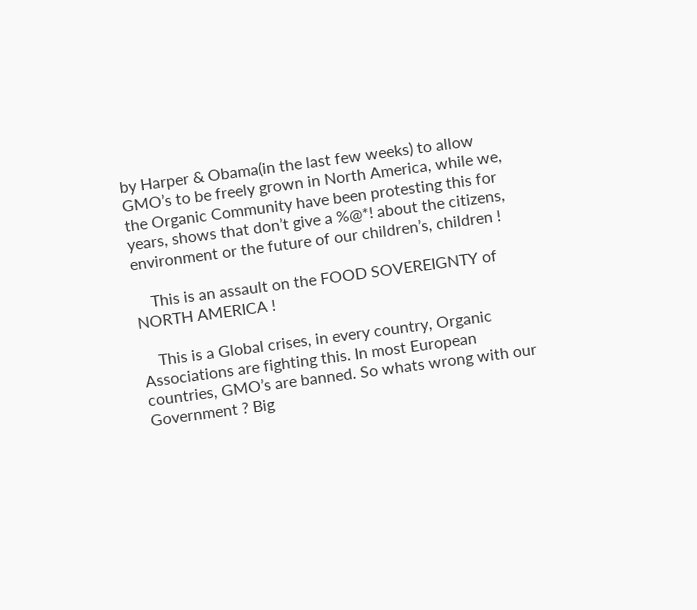by Harper & Obama(in the last few weeks) to allow GMO’s to be freely grown in North America, while we, the Organic Community have been protesting this for years, shows that don’t give a %@*! about the citizens, environment or the future of our children’s, children !

    This is an assault on the FOOD SOVEREIGNTY of NORTH AMERICA !

    This is a Global crises, in every country, Organic Associations are fighting this. In most European countries, GMO’s are banned. So whats wrong with our Government ? Big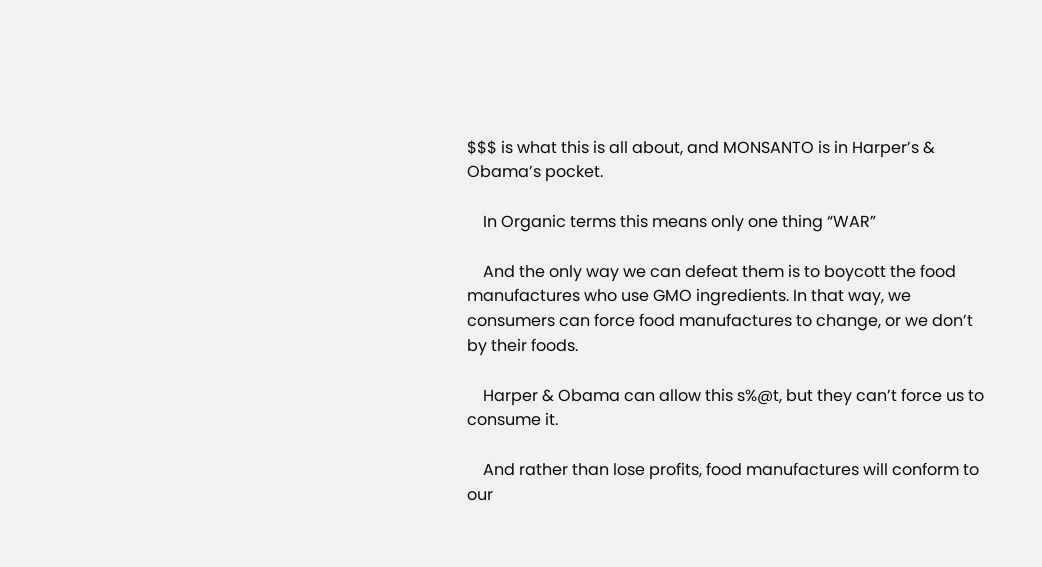$$$ is what this is all about, and MONSANTO is in Harper’s & Obama’s pocket.

    In Organic terms this means only one thing “WAR”

    And the only way we can defeat them is to boycott the food manufactures who use GMO ingredients. In that way, we consumers can force food manufactures to change, or we don’t by their foods.

    Harper & Obama can allow this s%@t, but they can’t force us to consume it.

    And rather than lose profits, food manufactures will conform to our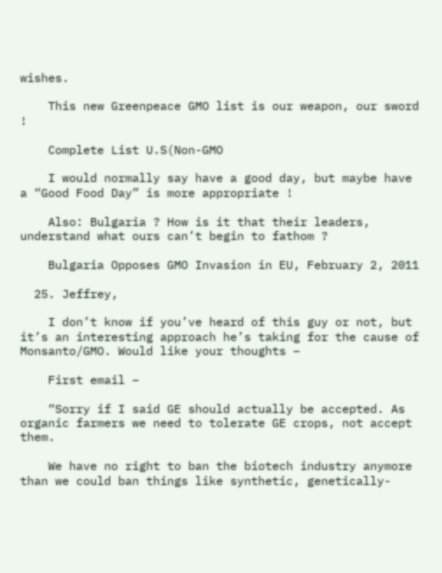wishes.

    This new Greenpeace GMO list is our weapon, our sword !

    Complete List U.S(Non-GMO

    I would normally say have a good day, but maybe have a “Good Food Day” is more appropriate !

    Also: Bulgaria ? How is it that their leaders, understand what ours can’t begin to fathom ?

    Bulgaria Opposes GMO Invasion in EU, February 2, 2011

  25. Jeffrey,

    I don’t know if you’ve heard of this guy or not, but it’s an interesting approach he’s taking for the cause of Monsanto/GMO. Would like your thoughts –

    First email –

    “Sorry if I said GE should actually be accepted. As organic farmers we need to tolerate GE crops, not accept them.

    We have no right to ban the biotech industry anymore than we could ban things like synthetic, genetically-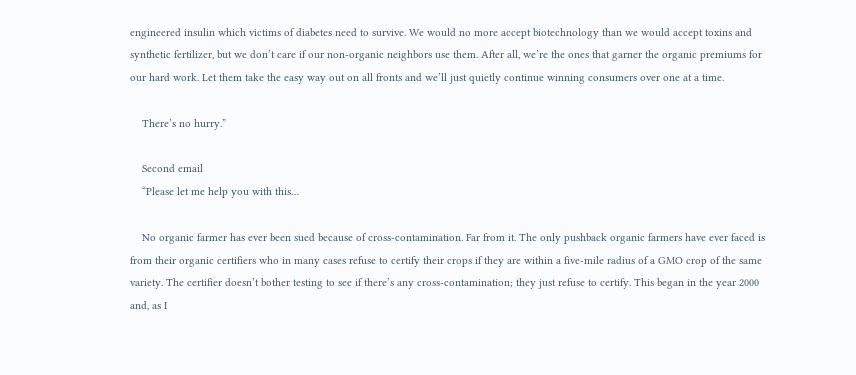engineered insulin which victims of diabetes need to survive. We would no more accept biotechnology than we would accept toxins and synthetic fertilizer, but we don’t care if our non-organic neighbors use them. After all, we’re the ones that garner the organic premiums for our hard work. Let them take the easy way out on all fronts and we’ll just quietly continue winning consumers over one at a time.

    There’s no hurry.”

    Second email
    “Please let me help you with this…

    No organic farmer has ever been sued because of cross-contamination. Far from it. The only pushback organic farmers have ever faced is from their organic certifiers who in many cases refuse to certify their crops if they are within a five-mile radius of a GMO crop of the same variety. The certifier doesn’t bother testing to see if there’s any cross-contamination; they just refuse to certify. This began in the year 2000 and, as I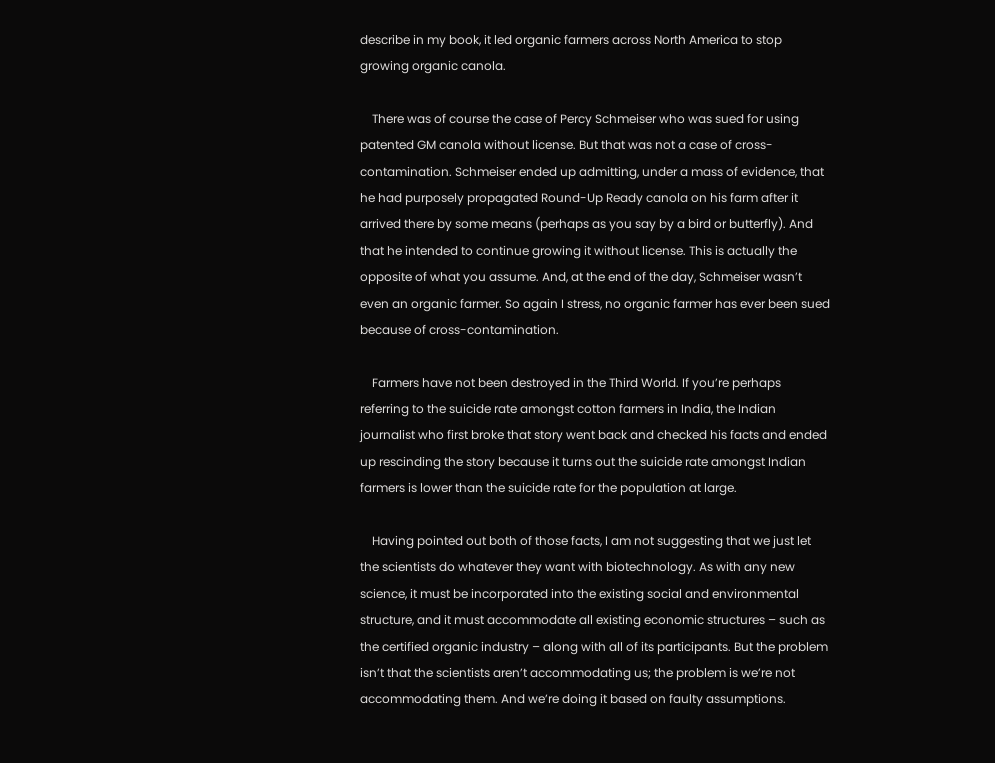describe in my book, it led organic farmers across North America to stop growing organic canola.

    There was of course the case of Percy Schmeiser who was sued for using patented GM canola without license. But that was not a case of cross-contamination. Schmeiser ended up admitting, under a mass of evidence, that he had purposely propagated Round-Up Ready canola on his farm after it arrived there by some means (perhaps as you say by a bird or butterfly). And that he intended to continue growing it without license. This is actually the opposite of what you assume. And, at the end of the day, Schmeiser wasn’t even an organic farmer. So again I stress, no organic farmer has ever been sued because of cross-contamination.

    Farmers have not been destroyed in the Third World. If you’re perhaps referring to the suicide rate amongst cotton farmers in India, the Indian journalist who first broke that story went back and checked his facts and ended up rescinding the story because it turns out the suicide rate amongst Indian farmers is lower than the suicide rate for the population at large.

    Having pointed out both of those facts, I am not suggesting that we just let the scientists do whatever they want with biotechnology. As with any new science, it must be incorporated into the existing social and environmental structure, and it must accommodate all existing economic structures – such as the certified organic industry – along with all of its participants. But the problem isn’t that the scientists aren’t accommodating us; the problem is we’re not accommodating them. And we’re doing it based on faulty assumptions.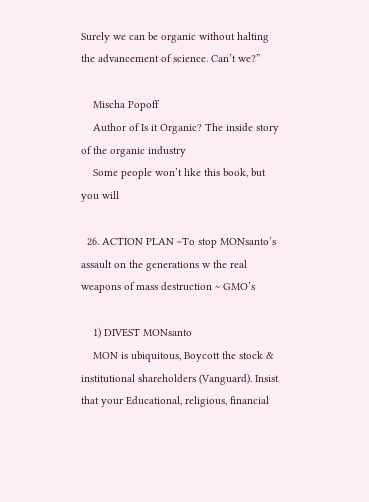Surely we can be organic without halting the advancement of science. Can’t we?”

    Mischa Popoff
    Author of Is it Organic? The inside story of the organic industry
    Some people won’t like this book, but you will

  26. ACTION PLAN ~To stop MONsanto’s assault on the generations w the real weapons of mass destruction ~ GMO’s

    1) DIVEST MONsanto
    MON is ubiquitous, Boycott the stock & institutional shareholders (Vanguard). Insist that your Educational, religious, financial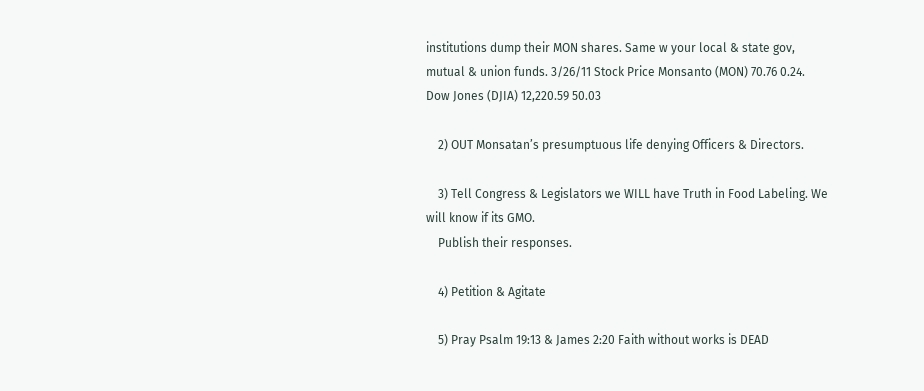institutions dump their MON shares. Same w your local & state gov, mutual & union funds. 3/26/11 Stock Price Monsanto (MON) 70.76 0.24. Dow Jones (DJIA) 12,220.59 50.03

    2) OUT Monsatan’s presumptuous life denying Officers & Directors.

    3) Tell Congress & Legislators we WILL have Truth in Food Labeling. We will know if its GMO.
    Publish their responses.

    4) Petition & Agitate

    5) Pray Psalm 19:13 & James 2:20 Faith without works is DEAD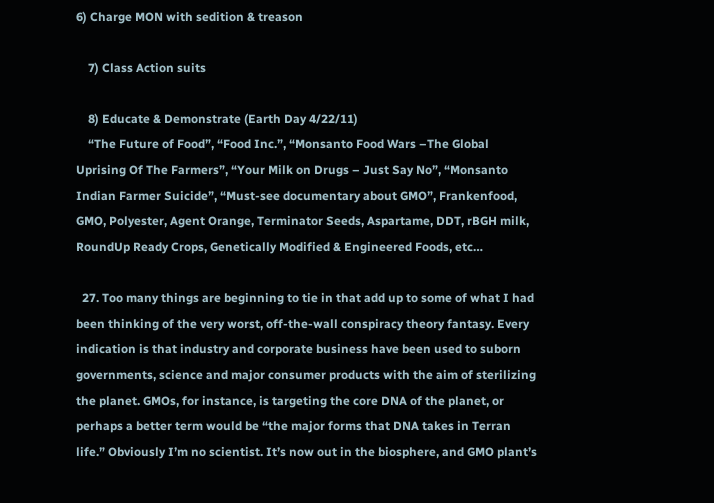6) Charge MON with sedition & treason

    7) Class Action suits

    8) Educate & Demonstrate (Earth Day 4/22/11)
    “The Future of Food”, “Food Inc.”, “Monsanto Food Wars –The Global Uprising Of The Farmers”, “Your Milk on Drugs – Just Say No”, “Monsanto Indian Farmer Suicide”, “Must-see documentary about GMO”, Frankenfood, GMO, Polyester, Agent Orange, Terminator Seeds, Aspartame, DDT, rBGH milk, RoundUp Ready Crops, Genetically Modified & Engineered Foods, etc…

  27. Too many things are beginning to tie in that add up to some of what I had been thinking of the very worst, off-the-wall conspiracy theory fantasy. Every indication is that industry and corporate business have been used to suborn governments, science and major consumer products with the aim of sterilizing the planet. GMOs, for instance, is targeting the core DNA of the planet, or perhaps a better term would be “the major forms that DNA takes in Terran life.” Obviously I’m no scientist. It’s now out in the biosphere, and GMO plant’s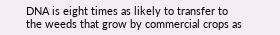DNA is eight times as likely to transfer to the weeds that grow by commercial crops as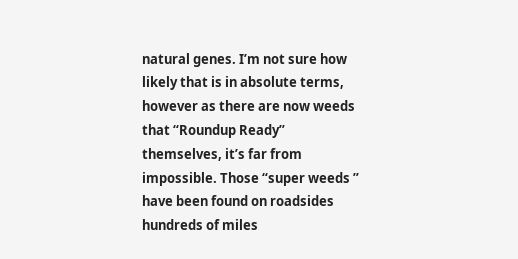natural genes. I’m not sure how likely that is in absolute terms, however as there are now weeds that “Roundup Ready” themselves, it’s far from impossible. Those “super weeds ” have been found on roadsides hundreds of miles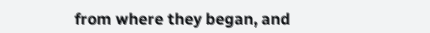from where they began, and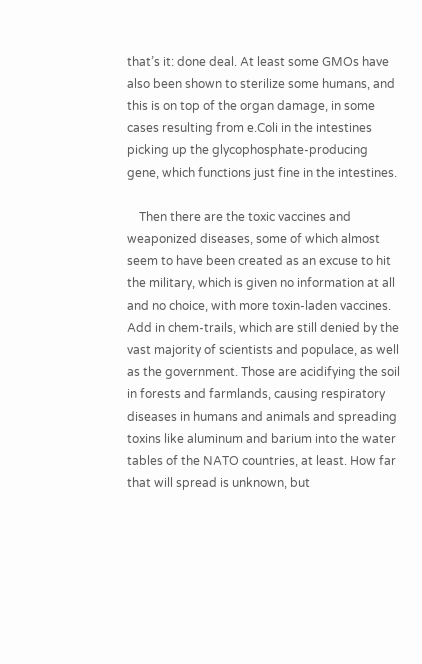that’s it: done deal. At least some GMOs have also been shown to sterilize some humans, and this is on top of the organ damage, in some cases resulting from e.Coli in the intestines picking up the glycophosphate-producing gene, which functions just fine in the intestines.

    Then there are the toxic vaccines and weaponized diseases, some of which almost seem to have been created as an excuse to hit the military, which is given no information at all and no choice, with more toxin-laden vaccines. Add in chem-trails, which are still denied by the vast majority of scientists and populace, as well as the government. Those are acidifying the soil in forests and farmlands, causing respiratory diseases in humans and animals and spreading toxins like aluminum and barium into the water tables of the NATO countries, at least. How far that will spread is unknown, but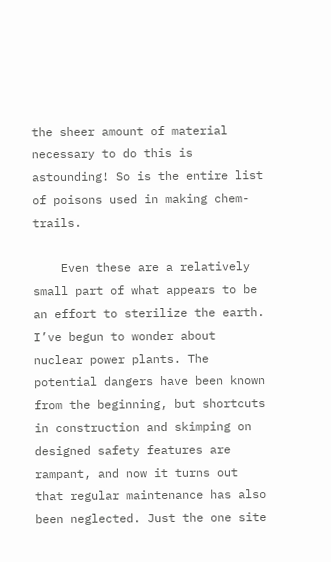the sheer amount of material necessary to do this is astounding! So is the entire list of poisons used in making chem-trails.

    Even these are a relatively small part of what appears to be an effort to sterilize the earth. I’ve begun to wonder about nuclear power plants. The potential dangers have been known from the beginning, but shortcuts in construction and skimping on designed safety features are rampant, and now it turns out that regular maintenance has also been neglected. Just the one site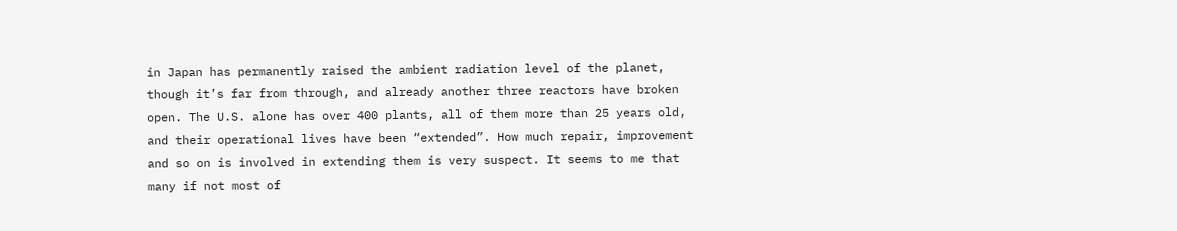in Japan has permanently raised the ambient radiation level of the planet, though it’s far from through, and already another three reactors have broken open. The U.S. alone has over 400 plants, all of them more than 25 years old, and their operational lives have been “extended”. How much repair, improvement and so on is involved in extending them is very suspect. It seems to me that many if not most of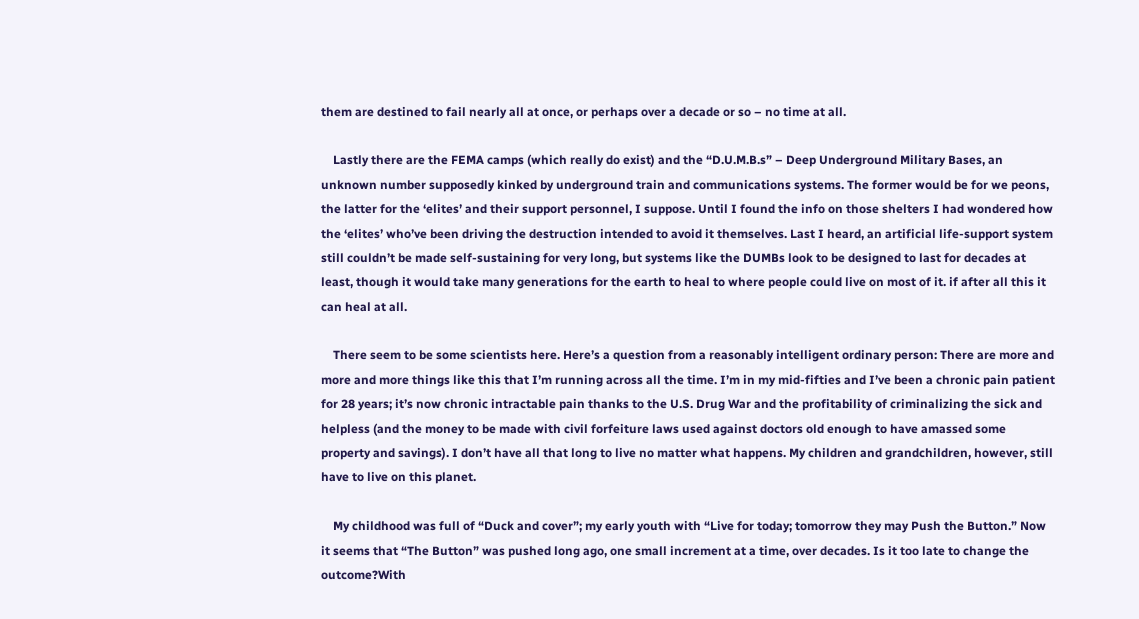them are destined to fail nearly all at once, or perhaps over a decade or so – no time at all.

    Lastly there are the FEMA camps (which really do exist) and the “D.U.M.B.s” – Deep Underground Military Bases, an unknown number supposedly kinked by underground train and communications systems. The former would be for we peons, the latter for the ‘elites’ and their support personnel, I suppose. Until I found the info on those shelters I had wondered how the ‘elites’ who’ve been driving the destruction intended to avoid it themselves. Last I heard, an artificial life-support system still couldn’t be made self-sustaining for very long, but systems like the DUMBs look to be designed to last for decades at least, though it would take many generations for the earth to heal to where people could live on most of it. if after all this it can heal at all.

    There seem to be some scientists here. Here’s a question from a reasonably intelligent ordinary person: There are more and more and more things like this that I’m running across all the time. I’m in my mid-fifties and I’ve been a chronic pain patient for 28 years; it’s now chronic intractable pain thanks to the U.S. Drug War and the profitability of criminalizing the sick and helpless (and the money to be made with civil forfeiture laws used against doctors old enough to have amassed some property and savings). I don’t have all that long to live no matter what happens. My children and grandchildren, however, still have to live on this planet.

    My childhood was full of “Duck and cover”; my early youth with “Live for today; tomorrow they may Push the Button.” Now it seems that “The Button” was pushed long ago, one small increment at a time, over decades. Is it too late to change the outcome?With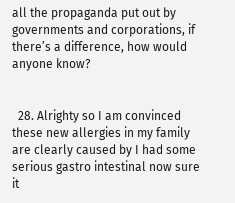all the propaganda put out by governments and corporations, if there’s a difference, how would anyone know?


  28. Alrighty so I am convinced these new allergies in my family are clearly caused by I had some serious gastro intestinal now sure it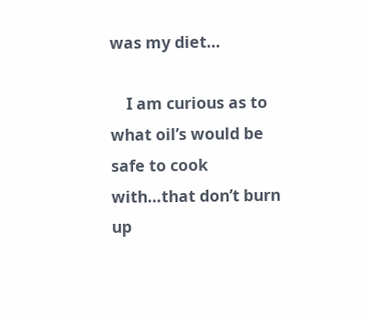was my diet…

    I am curious as to what oil’s would be safe to cook with…that don’t burn up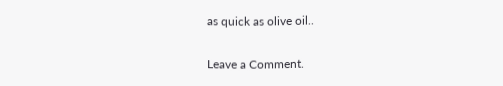as quick as olive oil..

Leave a Comment.